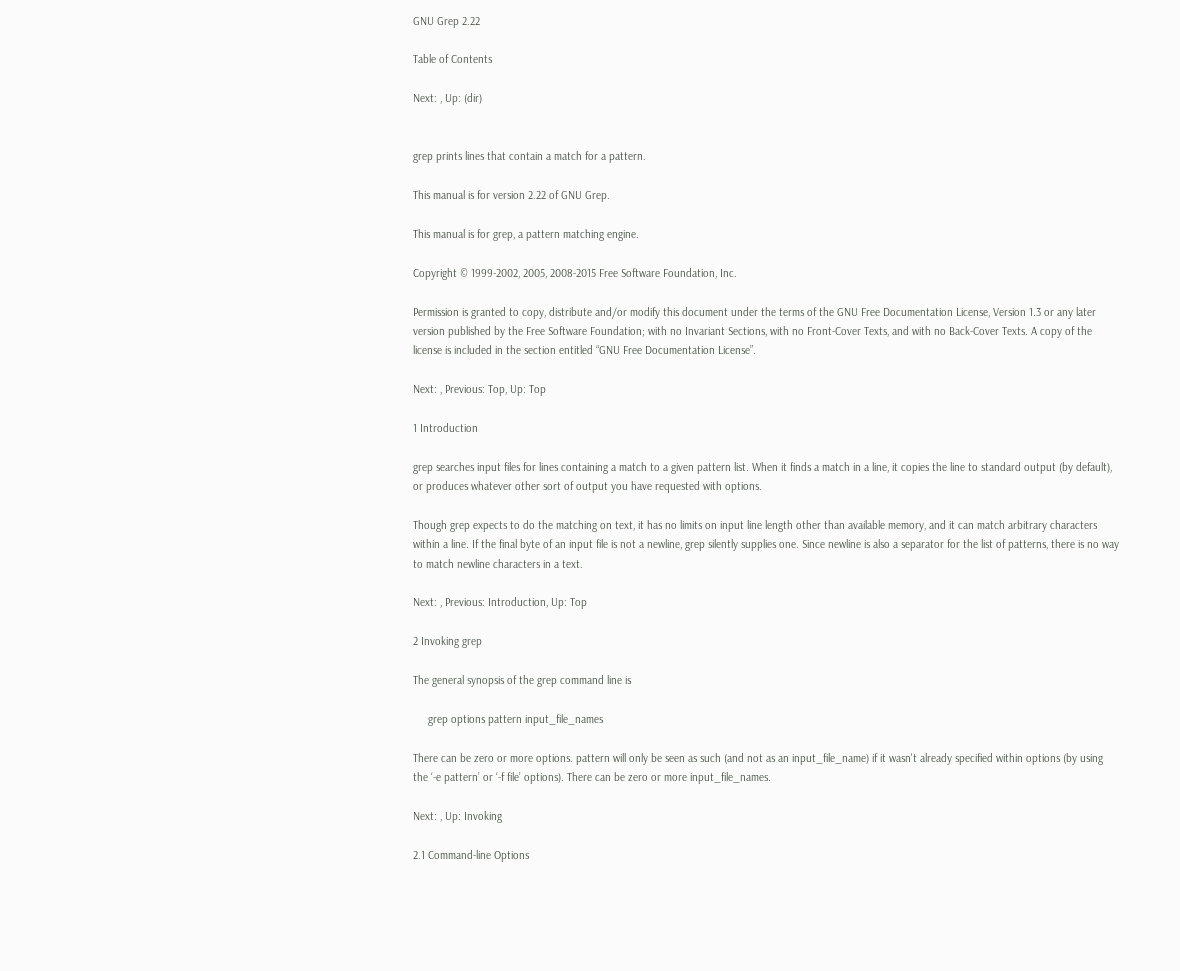GNU Grep 2.22

Table of Contents

Next: , Up: (dir)


grep prints lines that contain a match for a pattern.

This manual is for version 2.22 of GNU Grep.

This manual is for grep, a pattern matching engine.

Copyright © 1999-2002, 2005, 2008-2015 Free Software Foundation, Inc.

Permission is granted to copy, distribute and/or modify this document under the terms of the GNU Free Documentation License, Version 1.3 or any later version published by the Free Software Foundation; with no Invariant Sections, with no Front-Cover Texts, and with no Back-Cover Texts. A copy of the license is included in the section entitled “GNU Free Documentation License”.

Next: , Previous: Top, Up: Top

1 Introduction

grep searches input files for lines containing a match to a given pattern list. When it finds a match in a line, it copies the line to standard output (by default), or produces whatever other sort of output you have requested with options.

Though grep expects to do the matching on text, it has no limits on input line length other than available memory, and it can match arbitrary characters within a line. If the final byte of an input file is not a newline, grep silently supplies one. Since newline is also a separator for the list of patterns, there is no way to match newline characters in a text.

Next: , Previous: Introduction, Up: Top

2 Invoking grep

The general synopsis of the grep command line is

     grep options pattern input_file_names

There can be zero or more options. pattern will only be seen as such (and not as an input_file_name) if it wasn't already specified within options (by using the ‘-e pattern’ or ‘-f file’ options). There can be zero or more input_file_names.

Next: , Up: Invoking

2.1 Command-line Options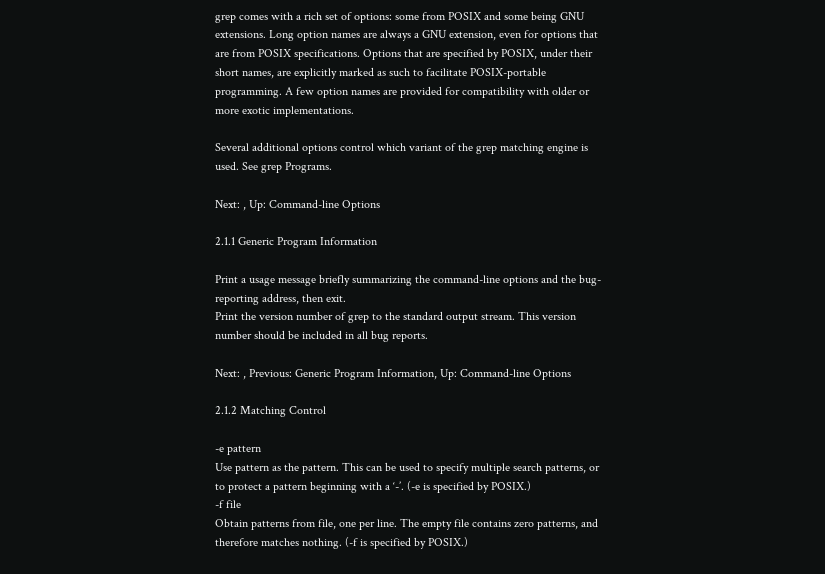grep comes with a rich set of options: some from POSIX and some being GNU extensions. Long option names are always a GNU extension, even for options that are from POSIX specifications. Options that are specified by POSIX, under their short names, are explicitly marked as such to facilitate POSIX-portable programming. A few option names are provided for compatibility with older or more exotic implementations.

Several additional options control which variant of the grep matching engine is used. See grep Programs.

Next: , Up: Command-line Options

2.1.1 Generic Program Information

Print a usage message briefly summarizing the command-line options and the bug-reporting address, then exit.
Print the version number of grep to the standard output stream. This version number should be included in all bug reports.

Next: , Previous: Generic Program Information, Up: Command-line Options

2.1.2 Matching Control

-e pattern
Use pattern as the pattern. This can be used to specify multiple search patterns, or to protect a pattern beginning with a ‘-’. (-e is specified by POSIX.)
-f file
Obtain patterns from file, one per line. The empty file contains zero patterns, and therefore matches nothing. (-f is specified by POSIX.)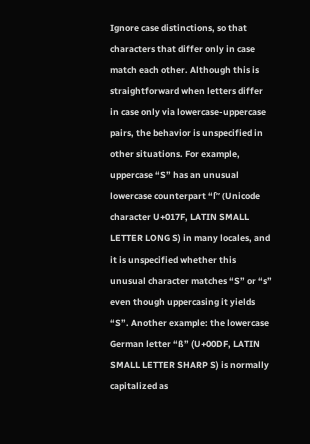Ignore case distinctions, so that characters that differ only in case match each other. Although this is straightforward when letters differ in case only via lowercase-uppercase pairs, the behavior is unspecified in other situations. For example, uppercase “S” has an unusual lowercase counterpart “ſ” (Unicode character U+017F, LATIN SMALL LETTER LONG S) in many locales, and it is unspecified whether this unusual character matches “S” or “s” even though uppercasing it yields “S”. Another example: the lowercase German letter “ß” (U+00DF, LATIN SMALL LETTER SHARP S) is normally capitalized as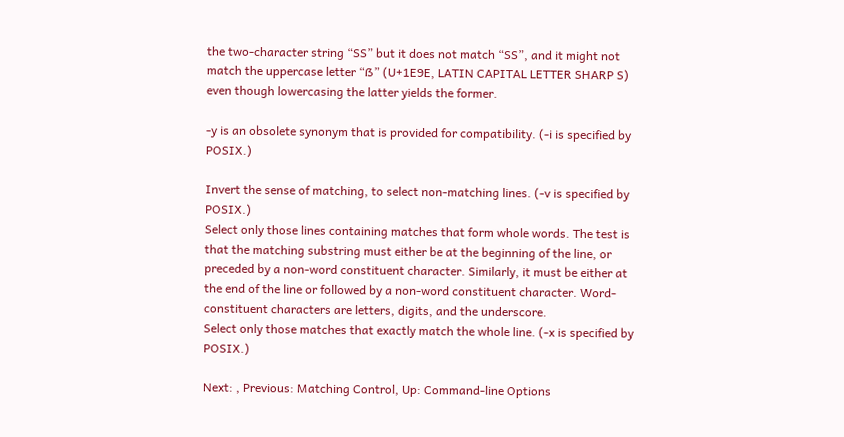the two-character string “SS” but it does not match “SS”, and it might not match the uppercase letter “ẞ” (U+1E9E, LATIN CAPITAL LETTER SHARP S) even though lowercasing the latter yields the former.

-y is an obsolete synonym that is provided for compatibility. (-i is specified by POSIX.)

Invert the sense of matching, to select non-matching lines. (-v is specified by POSIX.)
Select only those lines containing matches that form whole words. The test is that the matching substring must either be at the beginning of the line, or preceded by a non-word constituent character. Similarly, it must be either at the end of the line or followed by a non-word constituent character. Word-constituent characters are letters, digits, and the underscore.
Select only those matches that exactly match the whole line. (-x is specified by POSIX.)

Next: , Previous: Matching Control, Up: Command-line Options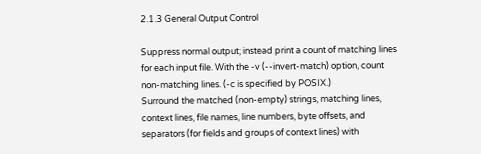2.1.3 General Output Control

Suppress normal output; instead print a count of matching lines for each input file. With the -v (--invert-match) option, count non-matching lines. (-c is specified by POSIX.)
Surround the matched (non-empty) strings, matching lines, context lines, file names, line numbers, byte offsets, and separators (for fields and groups of context lines) with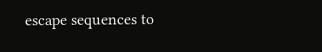escape sequences to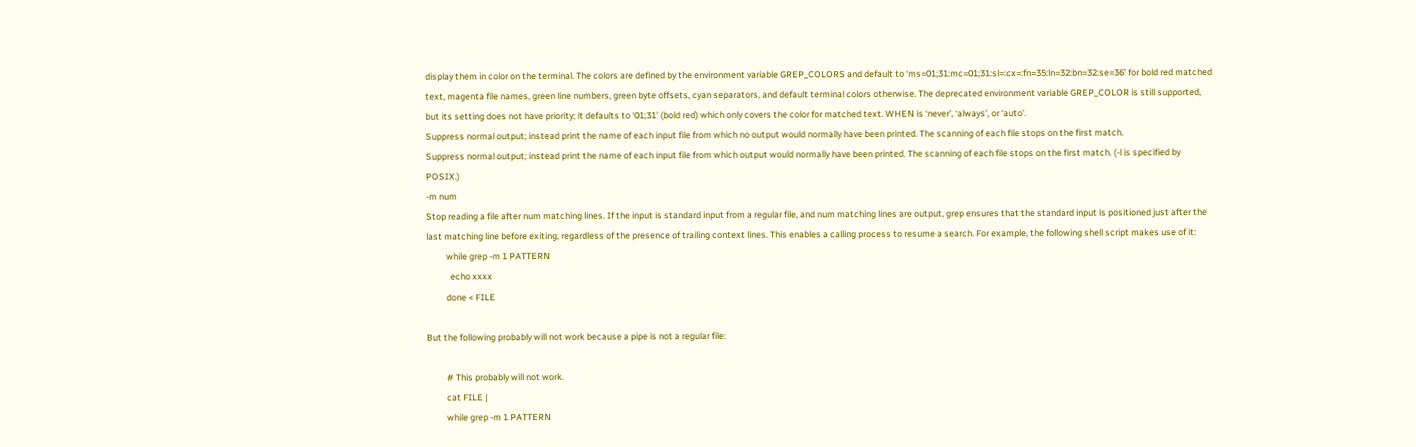display them in color on the terminal. The colors are defined by the environment variable GREP_COLORS and default to ‘ms=01;31:mc=01;31:sl=:cx=:fn=35:ln=32:bn=32:se=36’ for bold red matched text, magenta file names, green line numbers, green byte offsets, cyan separators, and default terminal colors otherwise. The deprecated environment variable GREP_COLOR is still supported, but its setting does not have priority; it defaults to ‘01;31’ (bold red) which only covers the color for matched text. WHEN is ‘never’, ‘always’, or ‘auto’.
Suppress normal output; instead print the name of each input file from which no output would normally have been printed. The scanning of each file stops on the first match.
Suppress normal output; instead print the name of each input file from which output would normally have been printed. The scanning of each file stops on the first match. (-l is specified by POSIX.)
-m num
Stop reading a file after num matching lines. If the input is standard input from a regular file, and num matching lines are output, grep ensures that the standard input is positioned just after the last matching line before exiting, regardless of the presence of trailing context lines. This enables a calling process to resume a search. For example, the following shell script makes use of it:
          while grep -m 1 PATTERN
            echo xxxx
          done < FILE

But the following probably will not work because a pipe is not a regular file:

          # This probably will not work.
          cat FILE |
          while grep -m 1 PATTERN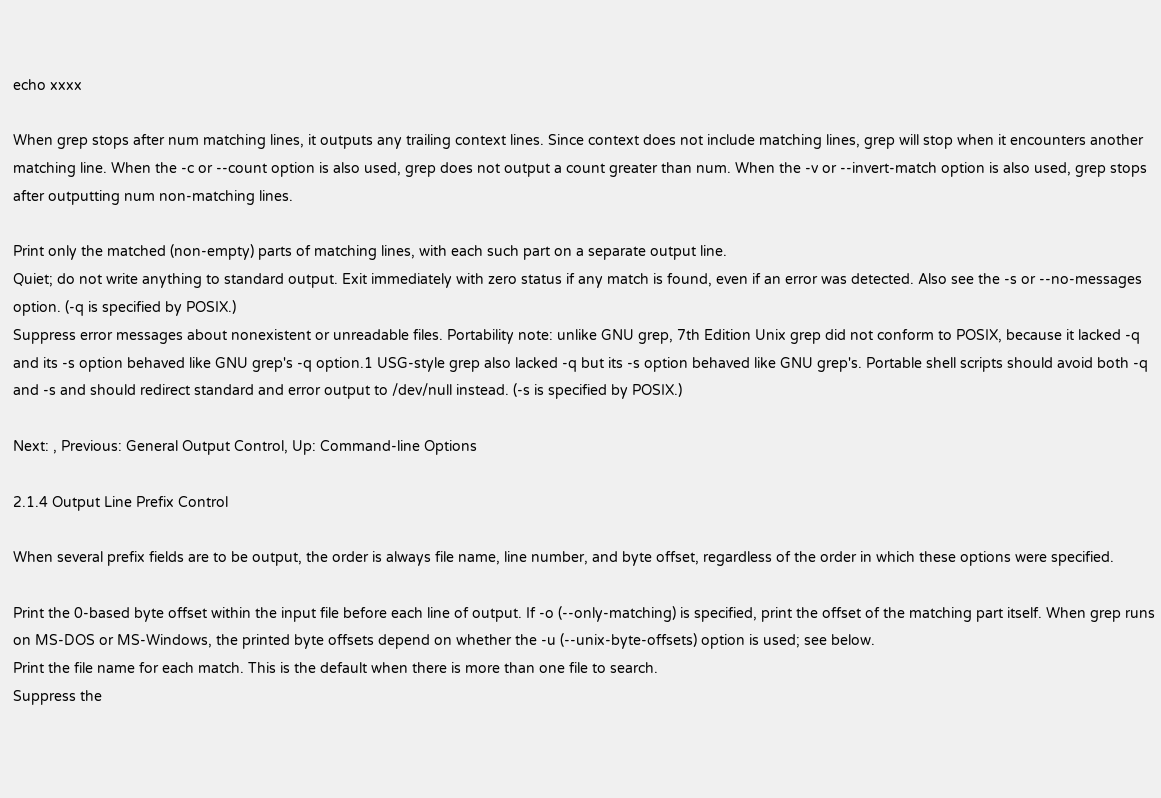echo xxxx

When grep stops after num matching lines, it outputs any trailing context lines. Since context does not include matching lines, grep will stop when it encounters another matching line. When the -c or --count option is also used, grep does not output a count greater than num. When the -v or --invert-match option is also used, grep stops after outputting num non-matching lines.

Print only the matched (non-empty) parts of matching lines, with each such part on a separate output line.
Quiet; do not write anything to standard output. Exit immediately with zero status if any match is found, even if an error was detected. Also see the -s or --no-messages option. (-q is specified by POSIX.)
Suppress error messages about nonexistent or unreadable files. Portability note: unlike GNU grep, 7th Edition Unix grep did not conform to POSIX, because it lacked -q and its -s option behaved like GNU grep's -q option.1 USG-style grep also lacked -q but its -s option behaved like GNU grep's. Portable shell scripts should avoid both -q and -s and should redirect standard and error output to /dev/null instead. (-s is specified by POSIX.)

Next: , Previous: General Output Control, Up: Command-line Options

2.1.4 Output Line Prefix Control

When several prefix fields are to be output, the order is always file name, line number, and byte offset, regardless of the order in which these options were specified.

Print the 0-based byte offset within the input file before each line of output. If -o (--only-matching) is specified, print the offset of the matching part itself. When grep runs on MS-DOS or MS-Windows, the printed byte offsets depend on whether the -u (--unix-byte-offsets) option is used; see below.
Print the file name for each match. This is the default when there is more than one file to search.
Suppress the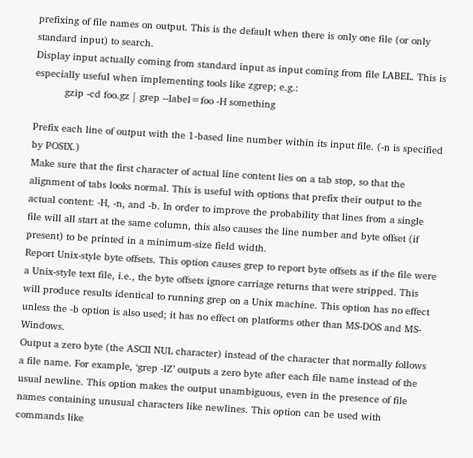prefixing of file names on output. This is the default when there is only one file (or only standard input) to search.
Display input actually coming from standard input as input coming from file LABEL. This is especially useful when implementing tools like zgrep; e.g.:
          gzip -cd foo.gz | grep --label=foo -H something

Prefix each line of output with the 1-based line number within its input file. (-n is specified by POSIX.)
Make sure that the first character of actual line content lies on a tab stop, so that the alignment of tabs looks normal. This is useful with options that prefix their output to the actual content: -H, -n, and -b. In order to improve the probability that lines from a single file will all start at the same column, this also causes the line number and byte offset (if present) to be printed in a minimum-size field width.
Report Unix-style byte offsets. This option causes grep to report byte offsets as if the file were a Unix-style text file, i.e., the byte offsets ignore carriage returns that were stripped. This will produce results identical to running grep on a Unix machine. This option has no effect unless the -b option is also used; it has no effect on platforms other than MS-DOS and MS-Windows.
Output a zero byte (the ASCII NUL character) instead of the character that normally follows a file name. For example, ‘grep -lZ’ outputs a zero byte after each file name instead of the usual newline. This option makes the output unambiguous, even in the presence of file names containing unusual characters like newlines. This option can be used with commands like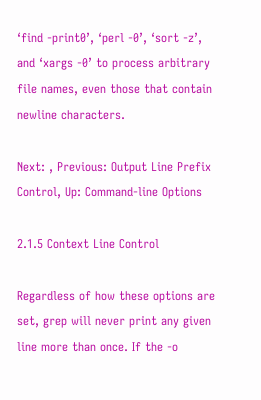‘find -print0’, ‘perl -0’, ‘sort -z’, and ‘xargs -0’ to process arbitrary file names, even those that contain newline characters.

Next: , Previous: Output Line Prefix Control, Up: Command-line Options

2.1.5 Context Line Control

Regardless of how these options are set, grep will never print any given line more than once. If the -o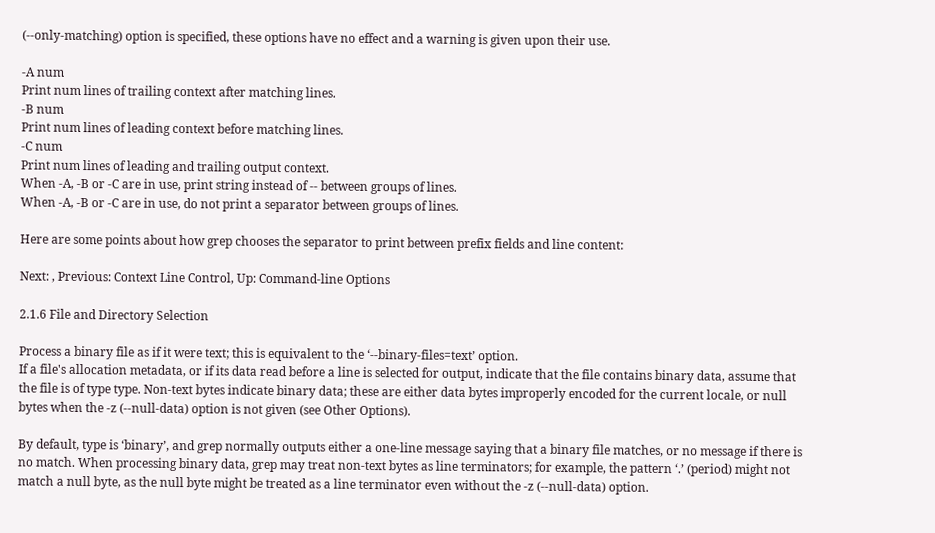(--only-matching) option is specified, these options have no effect and a warning is given upon their use.

-A num
Print num lines of trailing context after matching lines.
-B num
Print num lines of leading context before matching lines.
-C num
Print num lines of leading and trailing output context.
When -A, -B or -C are in use, print string instead of -- between groups of lines.
When -A, -B or -C are in use, do not print a separator between groups of lines.

Here are some points about how grep chooses the separator to print between prefix fields and line content:

Next: , Previous: Context Line Control, Up: Command-line Options

2.1.6 File and Directory Selection

Process a binary file as if it were text; this is equivalent to the ‘--binary-files=text’ option.
If a file's allocation metadata, or if its data read before a line is selected for output, indicate that the file contains binary data, assume that the file is of type type. Non-text bytes indicate binary data; these are either data bytes improperly encoded for the current locale, or null bytes when the -z (--null-data) option is not given (see Other Options).

By default, type is ‘binary’, and grep normally outputs either a one-line message saying that a binary file matches, or no message if there is no match. When processing binary data, grep may treat non-text bytes as line terminators; for example, the pattern ‘.’ (period) might not match a null byte, as the null byte might be treated as a line terminator even without the -z (--null-data) option.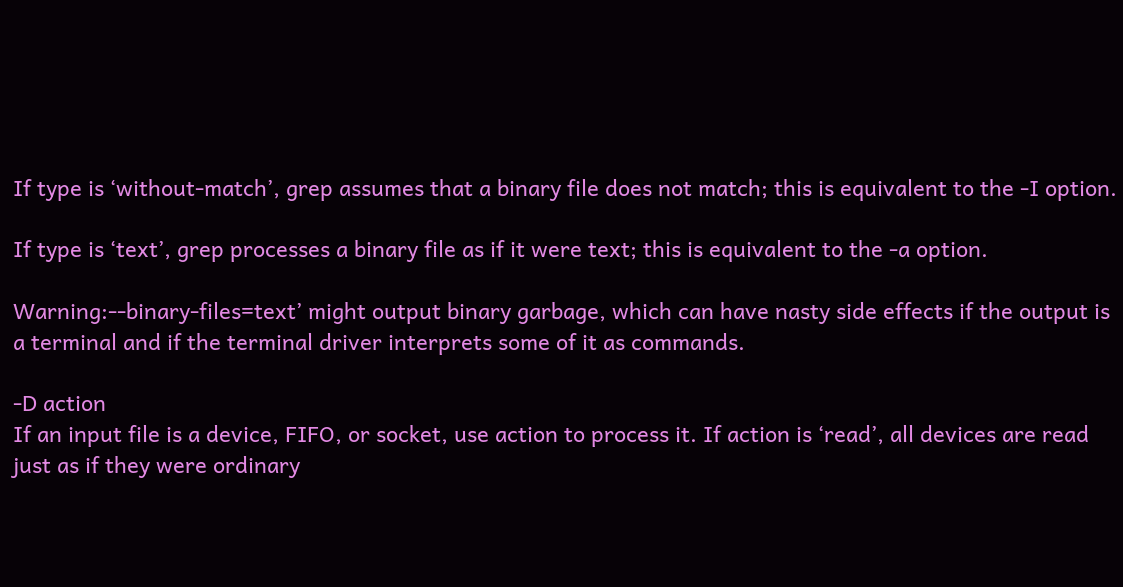If type is ‘without-match’, grep assumes that a binary file does not match; this is equivalent to the -I option.

If type is ‘text’, grep processes a binary file as if it were text; this is equivalent to the -a option.

Warning:--binary-files=text’ might output binary garbage, which can have nasty side effects if the output is a terminal and if the terminal driver interprets some of it as commands.

-D action
If an input file is a device, FIFO, or socket, use action to process it. If action is ‘read’, all devices are read just as if they were ordinary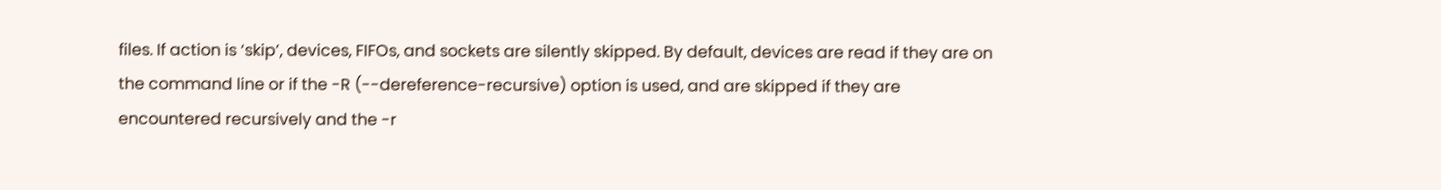files. If action is ‘skip’, devices, FIFOs, and sockets are silently skipped. By default, devices are read if they are on the command line or if the -R (--dereference-recursive) option is used, and are skipped if they are encountered recursively and the -r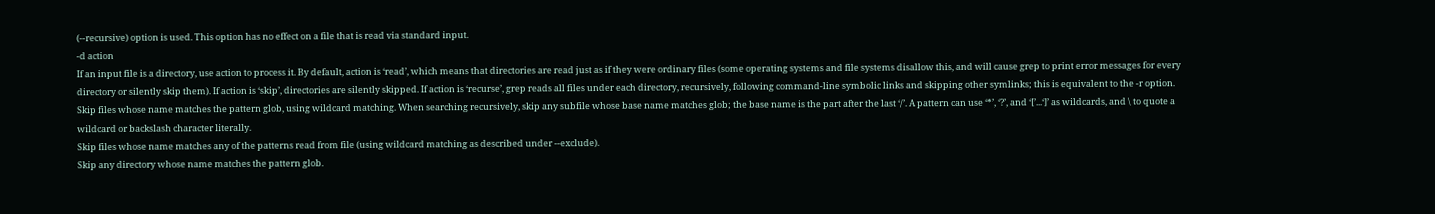(--recursive) option is used. This option has no effect on a file that is read via standard input.
-d action
If an input file is a directory, use action to process it. By default, action is ‘read’, which means that directories are read just as if they were ordinary files (some operating systems and file systems disallow this, and will cause grep to print error messages for every directory or silently skip them). If action is ‘skip’, directories are silently skipped. If action is ‘recurse’, grep reads all files under each directory, recursively, following command-line symbolic links and skipping other symlinks; this is equivalent to the -r option.
Skip files whose name matches the pattern glob, using wildcard matching. When searching recursively, skip any subfile whose base name matches glob; the base name is the part after the last ‘/’. A pattern can use ‘*’, ‘?’, and ‘[’...‘]’ as wildcards, and \ to quote a wildcard or backslash character literally.
Skip files whose name matches any of the patterns read from file (using wildcard matching as described under --exclude).
Skip any directory whose name matches the pattern glob.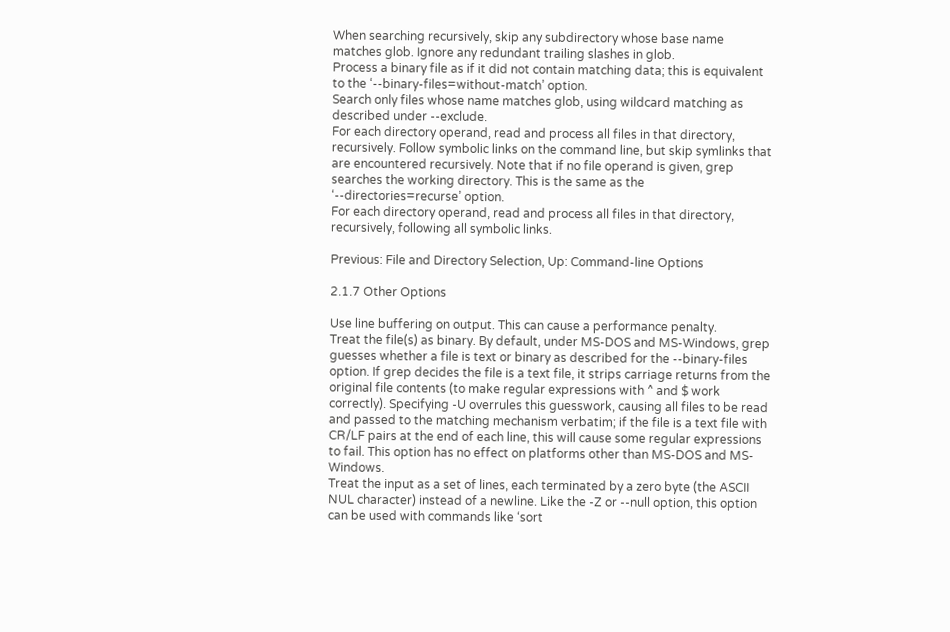When searching recursively, skip any subdirectory whose base name matches glob. Ignore any redundant trailing slashes in glob.
Process a binary file as if it did not contain matching data; this is equivalent to the ‘--binary-files=without-match’ option.
Search only files whose name matches glob, using wildcard matching as described under --exclude.
For each directory operand, read and process all files in that directory, recursively. Follow symbolic links on the command line, but skip symlinks that are encountered recursively. Note that if no file operand is given, grep searches the working directory. This is the same as the ‘--directories=recurse’ option.
For each directory operand, read and process all files in that directory, recursively, following all symbolic links.

Previous: File and Directory Selection, Up: Command-line Options

2.1.7 Other Options

Use line buffering on output. This can cause a performance penalty.
Treat the file(s) as binary. By default, under MS-DOS and MS-Windows, grep guesses whether a file is text or binary as described for the --binary-files option. If grep decides the file is a text file, it strips carriage returns from the original file contents (to make regular expressions with ^ and $ work correctly). Specifying -U overrules this guesswork, causing all files to be read and passed to the matching mechanism verbatim; if the file is a text file with CR/LF pairs at the end of each line, this will cause some regular expressions to fail. This option has no effect on platforms other than MS-DOS and MS-Windows.
Treat the input as a set of lines, each terminated by a zero byte (the ASCII NUL character) instead of a newline. Like the -Z or --null option, this option can be used with commands like ‘sort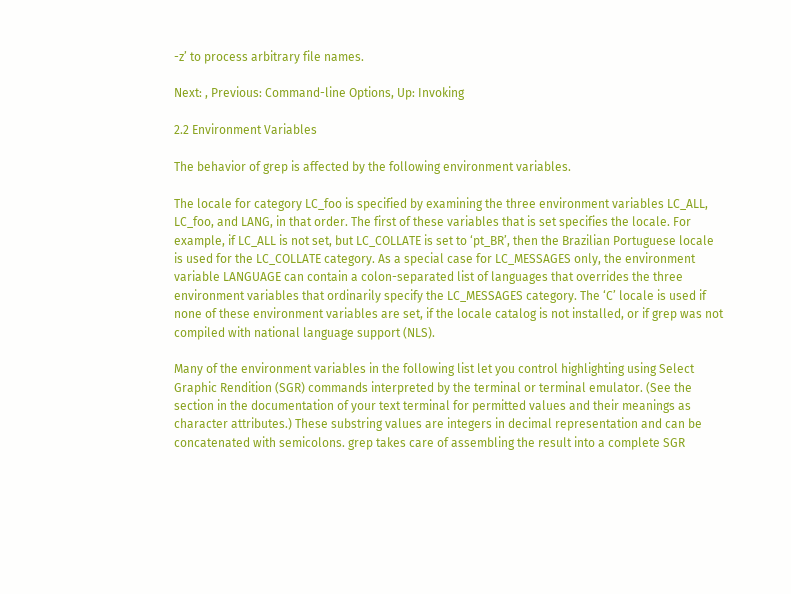-z’ to process arbitrary file names.

Next: , Previous: Command-line Options, Up: Invoking

2.2 Environment Variables

The behavior of grep is affected by the following environment variables.

The locale for category LC_foo is specified by examining the three environment variables LC_ALL, LC_foo, and LANG, in that order. The first of these variables that is set specifies the locale. For example, if LC_ALL is not set, but LC_COLLATE is set to ‘pt_BR’, then the Brazilian Portuguese locale is used for the LC_COLLATE category. As a special case for LC_MESSAGES only, the environment variable LANGUAGE can contain a colon-separated list of languages that overrides the three environment variables that ordinarily specify the LC_MESSAGES category. The ‘C’ locale is used if none of these environment variables are set, if the locale catalog is not installed, or if grep was not compiled with national language support (NLS).

Many of the environment variables in the following list let you control highlighting using Select Graphic Rendition (SGR) commands interpreted by the terminal or terminal emulator. (See the section in the documentation of your text terminal for permitted values and their meanings as character attributes.) These substring values are integers in decimal representation and can be concatenated with semicolons. grep takes care of assembling the result into a complete SGR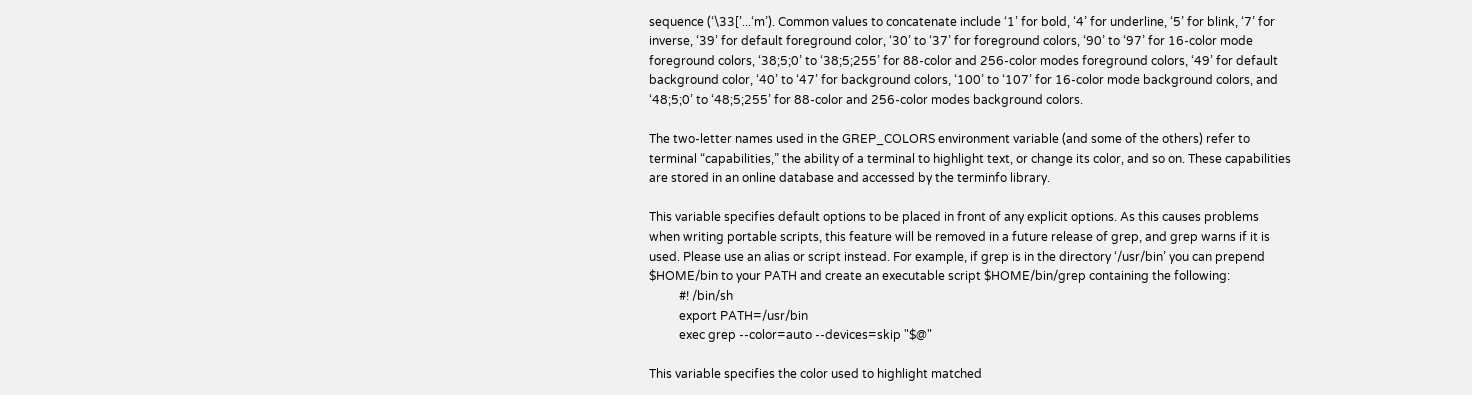sequence (‘\33[’...‘m’). Common values to concatenate include ‘1’ for bold, ‘4’ for underline, ‘5’ for blink, ‘7’ for inverse, ‘39’ for default foreground color, ‘30’ to ‘37’ for foreground colors, ‘90’ to ‘97’ for 16-color mode foreground colors, ‘38;5;0’ to ‘38;5;255’ for 88-color and 256-color modes foreground colors, ‘49’ for default background color, ‘40’ to ‘47’ for background colors, ‘100’ to ‘107’ for 16-color mode background colors, and ‘48;5;0’ to ‘48;5;255’ for 88-color and 256-color modes background colors.

The two-letter names used in the GREP_COLORS environment variable (and some of the others) refer to terminal “capabilities,” the ability of a terminal to highlight text, or change its color, and so on. These capabilities are stored in an online database and accessed by the terminfo library.

This variable specifies default options to be placed in front of any explicit options. As this causes problems when writing portable scripts, this feature will be removed in a future release of grep, and grep warns if it is used. Please use an alias or script instead. For example, if grep is in the directory ‘/usr/bin’ you can prepend $HOME/bin to your PATH and create an executable script $HOME/bin/grep containing the following:
          #! /bin/sh
          export PATH=/usr/bin
          exec grep --color=auto --devices=skip "$@"

This variable specifies the color used to highlight matched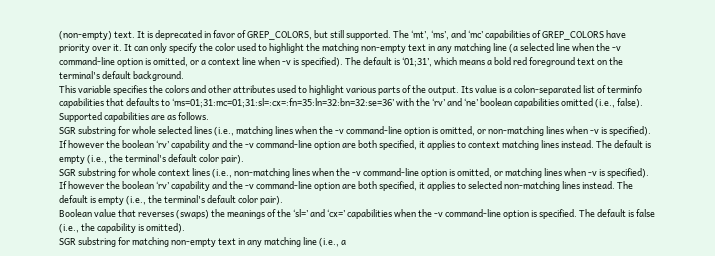(non-empty) text. It is deprecated in favor of GREP_COLORS, but still supported. The ‘mt’, ‘ms’, and ‘mc’ capabilities of GREP_COLORS have priority over it. It can only specify the color used to highlight the matching non-empty text in any matching line (a selected line when the -v command-line option is omitted, or a context line when -v is specified). The default is ‘01;31’, which means a bold red foreground text on the terminal's default background.
This variable specifies the colors and other attributes used to highlight various parts of the output. Its value is a colon-separated list of terminfo capabilities that defaults to ‘ms=01;31:mc=01;31:sl=:cx=:fn=35:ln=32:bn=32:se=36’ with the ‘rv’ and ‘ne’ boolean capabilities omitted (i.e., false). Supported capabilities are as follows.
SGR substring for whole selected lines (i.e., matching lines when the -v command-line option is omitted, or non-matching lines when -v is specified). If however the boolean ‘rv’ capability and the -v command-line option are both specified, it applies to context matching lines instead. The default is empty (i.e., the terminal's default color pair).
SGR substring for whole context lines (i.e., non-matching lines when the -v command-line option is omitted, or matching lines when -v is specified). If however the boolean ‘rv’ capability and the -v command-line option are both specified, it applies to selected non-matching lines instead. The default is empty (i.e., the terminal's default color pair).
Boolean value that reverses (swaps) the meanings of the ‘sl=’ and ‘cx=’ capabilities when the -v command-line option is specified. The default is false (i.e., the capability is omitted).
SGR substring for matching non-empty text in any matching line (i.e., a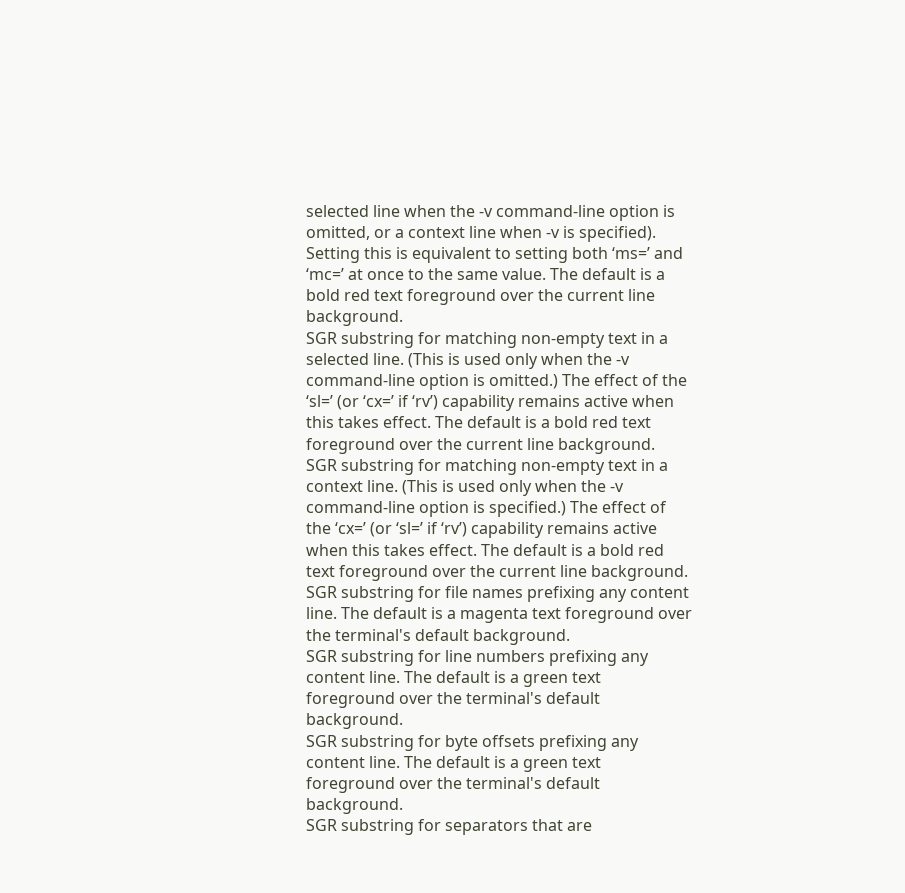selected line when the -v command-line option is omitted, or a context line when -v is specified). Setting this is equivalent to setting both ‘ms=’ and ‘mc=’ at once to the same value. The default is a bold red text foreground over the current line background.
SGR substring for matching non-empty text in a selected line. (This is used only when the -v command-line option is omitted.) The effect of the ‘sl=’ (or ‘cx=’ if ‘rv’) capability remains active when this takes effect. The default is a bold red text foreground over the current line background.
SGR substring for matching non-empty text in a context line. (This is used only when the -v command-line option is specified.) The effect of the ‘cx=’ (or ‘sl=’ if ‘rv’) capability remains active when this takes effect. The default is a bold red text foreground over the current line background.
SGR substring for file names prefixing any content line. The default is a magenta text foreground over the terminal's default background.
SGR substring for line numbers prefixing any content line. The default is a green text foreground over the terminal's default background.
SGR substring for byte offsets prefixing any content line. The default is a green text foreground over the terminal's default background.
SGR substring for separators that are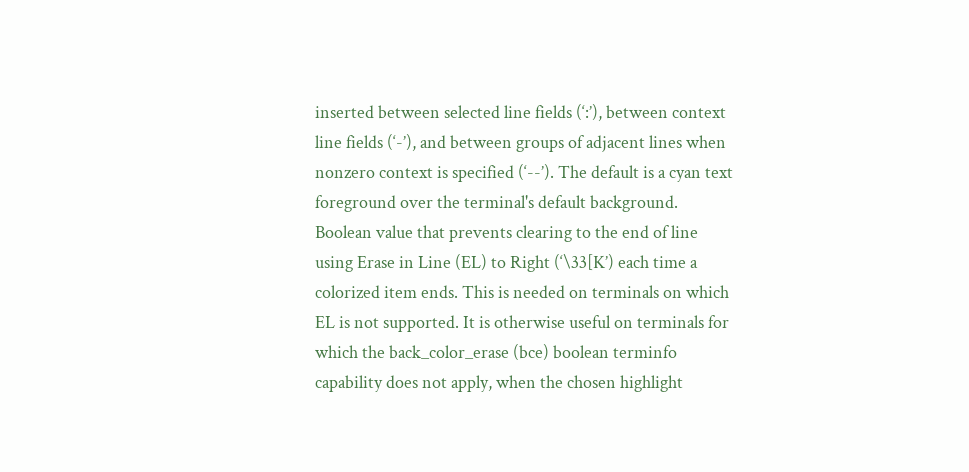inserted between selected line fields (‘:’), between context line fields (‘-’), and between groups of adjacent lines when nonzero context is specified (‘--’). The default is a cyan text foreground over the terminal's default background.
Boolean value that prevents clearing to the end of line using Erase in Line (EL) to Right (‘\33[K’) each time a colorized item ends. This is needed on terminals on which EL is not supported. It is otherwise useful on terminals for which the back_color_erase (bce) boolean terminfo capability does not apply, when the chosen highlight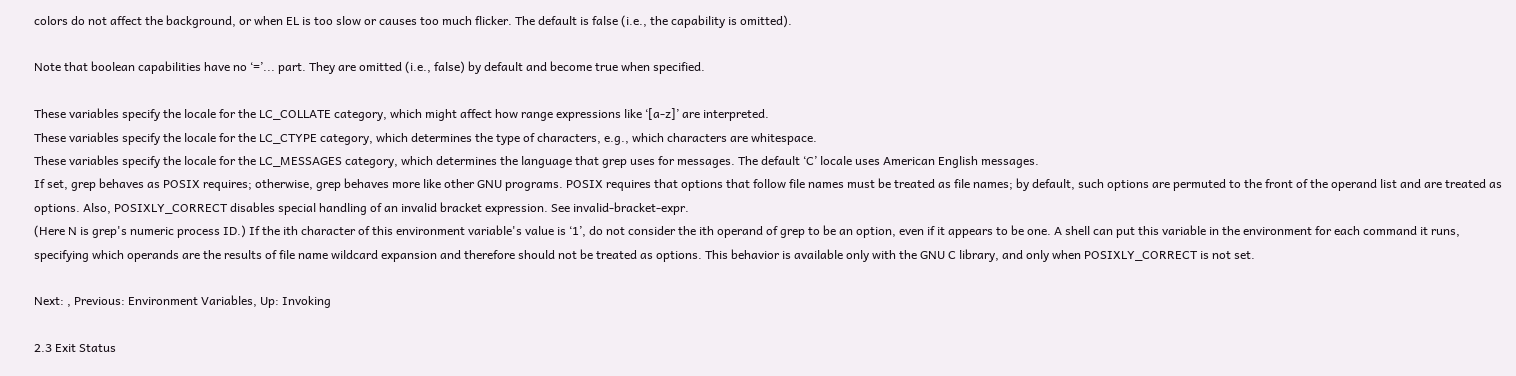colors do not affect the background, or when EL is too slow or causes too much flicker. The default is false (i.e., the capability is omitted).

Note that boolean capabilities have no ‘=’... part. They are omitted (i.e., false) by default and become true when specified.

These variables specify the locale for the LC_COLLATE category, which might affect how range expressions like ‘[a-z]’ are interpreted.
These variables specify the locale for the LC_CTYPE category, which determines the type of characters, e.g., which characters are whitespace.
These variables specify the locale for the LC_MESSAGES category, which determines the language that grep uses for messages. The default ‘C’ locale uses American English messages.
If set, grep behaves as POSIX requires; otherwise, grep behaves more like other GNU programs. POSIX requires that options that follow file names must be treated as file names; by default, such options are permuted to the front of the operand list and are treated as options. Also, POSIXLY_CORRECT disables special handling of an invalid bracket expression. See invalid-bracket-expr.
(Here N is grep's numeric process ID.) If the ith character of this environment variable's value is ‘1’, do not consider the ith operand of grep to be an option, even if it appears to be one. A shell can put this variable in the environment for each command it runs, specifying which operands are the results of file name wildcard expansion and therefore should not be treated as options. This behavior is available only with the GNU C library, and only when POSIXLY_CORRECT is not set.

Next: , Previous: Environment Variables, Up: Invoking

2.3 Exit Status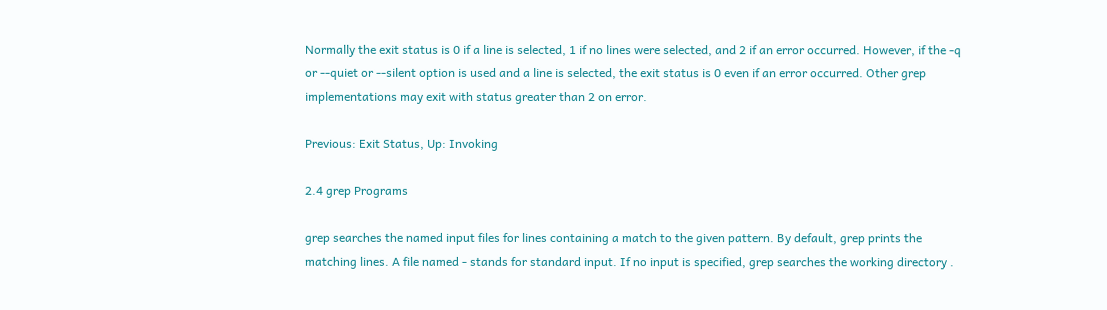Normally the exit status is 0 if a line is selected, 1 if no lines were selected, and 2 if an error occurred. However, if the -q or --quiet or --silent option is used and a line is selected, the exit status is 0 even if an error occurred. Other grep implementations may exit with status greater than 2 on error.

Previous: Exit Status, Up: Invoking

2.4 grep Programs

grep searches the named input files for lines containing a match to the given pattern. By default, grep prints the matching lines. A file named - stands for standard input. If no input is specified, grep searches the working directory .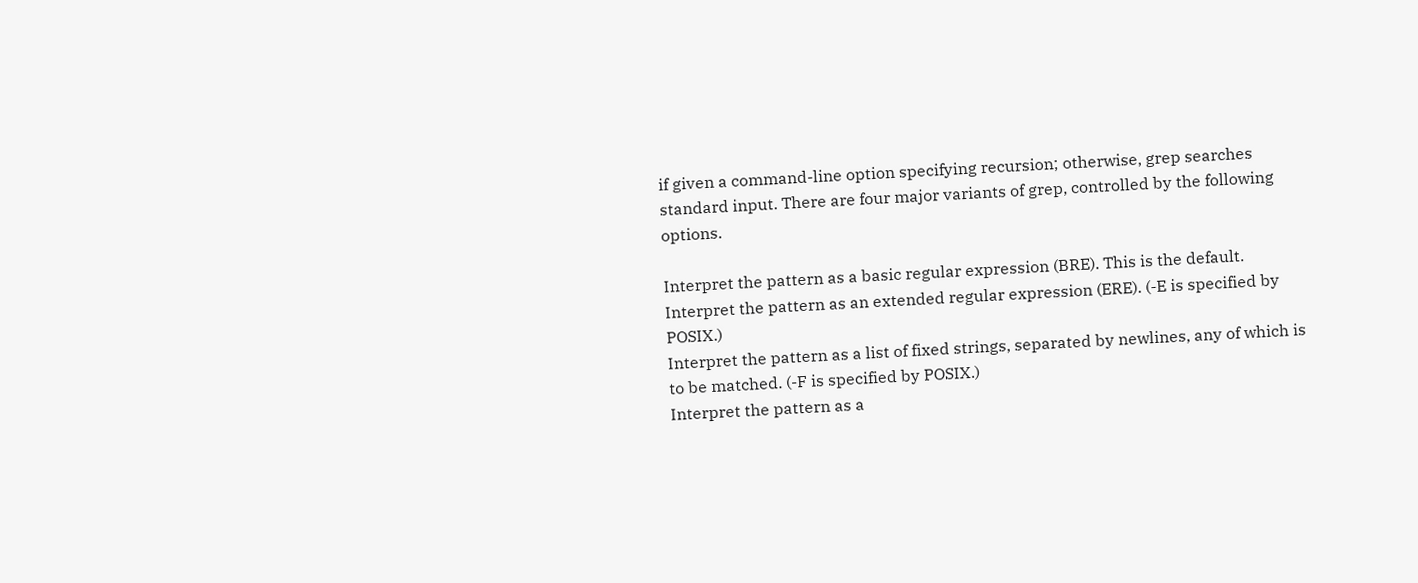if given a command-line option specifying recursion; otherwise, grep searches standard input. There are four major variants of grep, controlled by the following options.

Interpret the pattern as a basic regular expression (BRE). This is the default.
Interpret the pattern as an extended regular expression (ERE). (-E is specified by POSIX.)
Interpret the pattern as a list of fixed strings, separated by newlines, any of which is to be matched. (-F is specified by POSIX.)
Interpret the pattern as a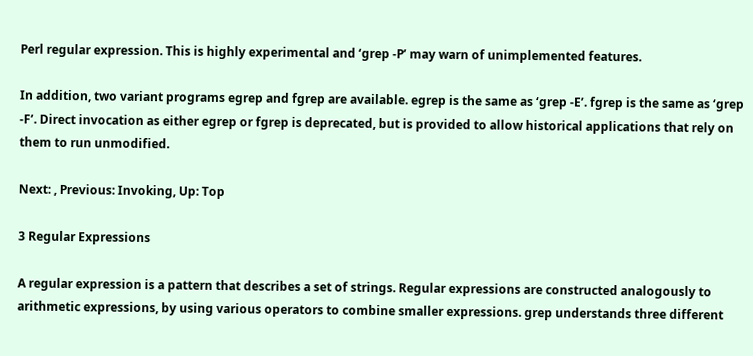Perl regular expression. This is highly experimental and ‘grep -P’ may warn of unimplemented features.

In addition, two variant programs egrep and fgrep are available. egrep is the same as ‘grep -E’. fgrep is the same as ‘grep -F’. Direct invocation as either egrep or fgrep is deprecated, but is provided to allow historical applications that rely on them to run unmodified.

Next: , Previous: Invoking, Up: Top

3 Regular Expressions

A regular expression is a pattern that describes a set of strings. Regular expressions are constructed analogously to arithmetic expressions, by using various operators to combine smaller expressions. grep understands three different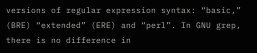versions of regular expression syntax: “basic,” (BRE) “extended” (ERE) and “perl”. In GNU grep, there is no difference in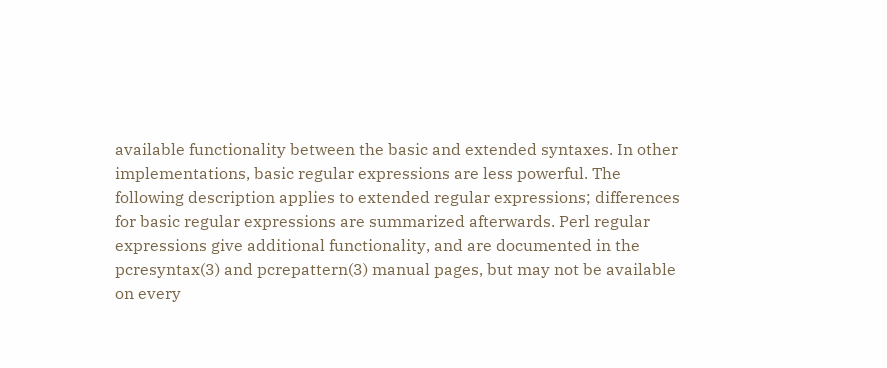available functionality between the basic and extended syntaxes. In other implementations, basic regular expressions are less powerful. The following description applies to extended regular expressions; differences for basic regular expressions are summarized afterwards. Perl regular expressions give additional functionality, and are documented in the pcresyntax(3) and pcrepattern(3) manual pages, but may not be available on every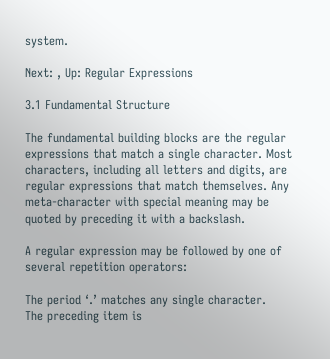system.

Next: , Up: Regular Expressions

3.1 Fundamental Structure

The fundamental building blocks are the regular expressions that match a single character. Most characters, including all letters and digits, are regular expressions that match themselves. Any meta-character with special meaning may be quoted by preceding it with a backslash.

A regular expression may be followed by one of several repetition operators:

The period ‘.’ matches any single character.
The preceding item is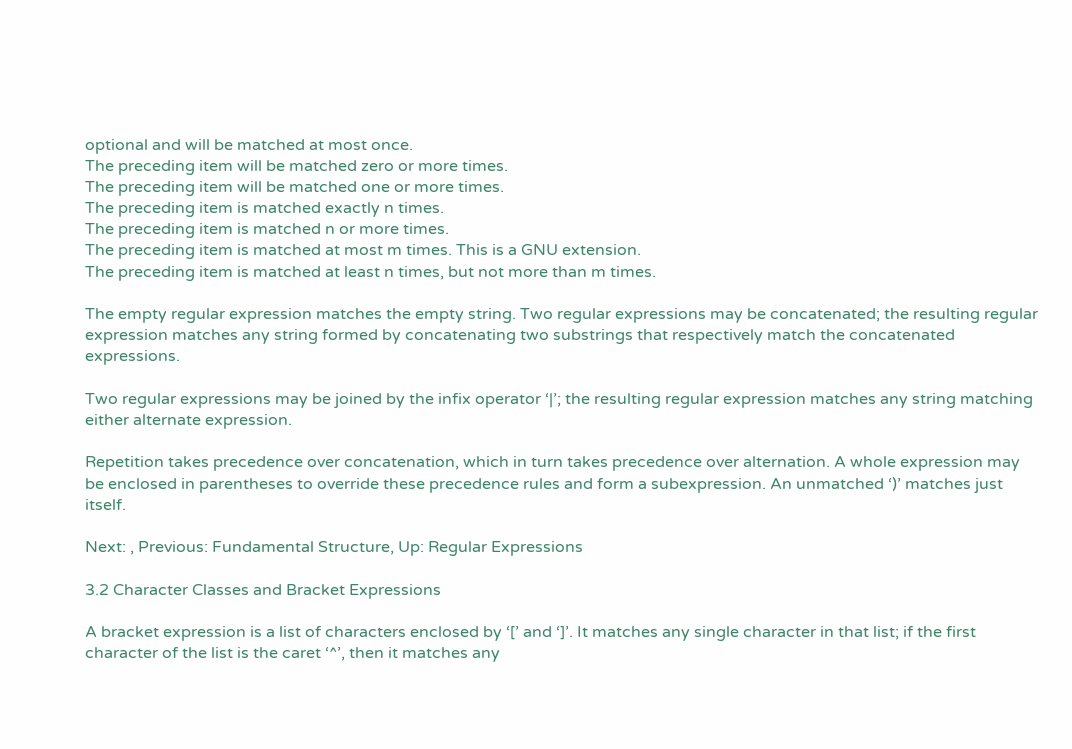optional and will be matched at most once.
The preceding item will be matched zero or more times.
The preceding item will be matched one or more times.
The preceding item is matched exactly n times.
The preceding item is matched n or more times.
The preceding item is matched at most m times. This is a GNU extension.
The preceding item is matched at least n times, but not more than m times.

The empty regular expression matches the empty string. Two regular expressions may be concatenated; the resulting regular expression matches any string formed by concatenating two substrings that respectively match the concatenated expressions.

Two regular expressions may be joined by the infix operator ‘|’; the resulting regular expression matches any string matching either alternate expression.

Repetition takes precedence over concatenation, which in turn takes precedence over alternation. A whole expression may be enclosed in parentheses to override these precedence rules and form a subexpression. An unmatched ‘)’ matches just itself.

Next: , Previous: Fundamental Structure, Up: Regular Expressions

3.2 Character Classes and Bracket Expressions

A bracket expression is a list of characters enclosed by ‘[’ and ‘]’. It matches any single character in that list; if the first character of the list is the caret ‘^’, then it matches any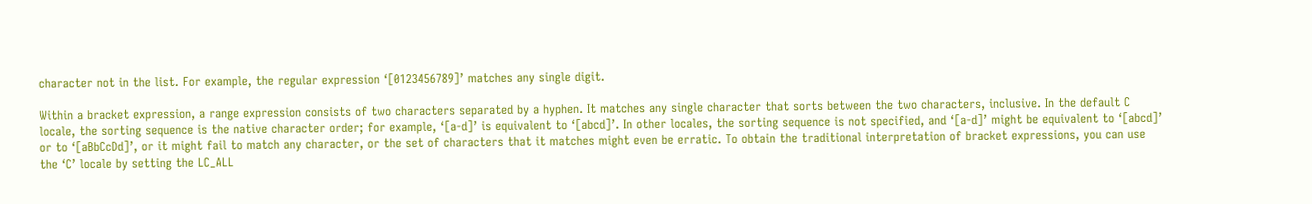character not in the list. For example, the regular expression ‘[0123456789]’ matches any single digit.

Within a bracket expression, a range expression consists of two characters separated by a hyphen. It matches any single character that sorts between the two characters, inclusive. In the default C locale, the sorting sequence is the native character order; for example, ‘[a-d]’ is equivalent to ‘[abcd]’. In other locales, the sorting sequence is not specified, and ‘[a-d]’ might be equivalent to ‘[abcd]’ or to ‘[aBbCcDd]’, or it might fail to match any character, or the set of characters that it matches might even be erratic. To obtain the traditional interpretation of bracket expressions, you can use the ‘C’ locale by setting the LC_ALL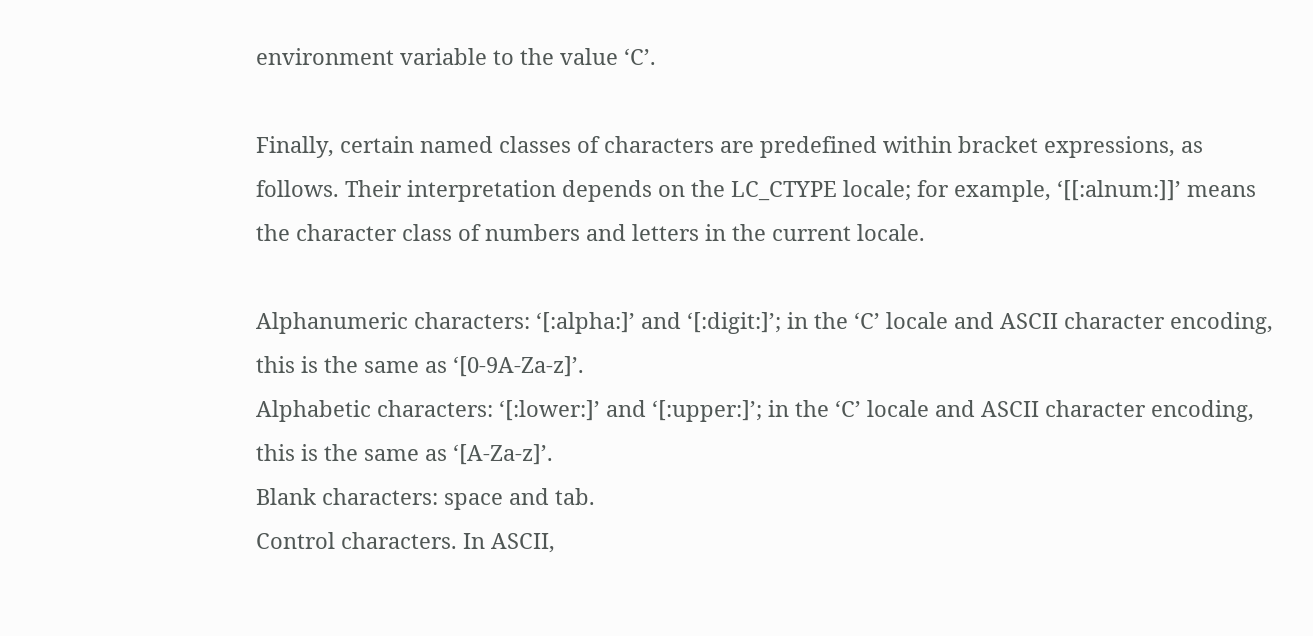environment variable to the value ‘C’.

Finally, certain named classes of characters are predefined within bracket expressions, as follows. Their interpretation depends on the LC_CTYPE locale; for example, ‘[[:alnum:]]’ means the character class of numbers and letters in the current locale.

Alphanumeric characters: ‘[:alpha:]’ and ‘[:digit:]’; in the ‘C’ locale and ASCII character encoding, this is the same as ‘[0-9A-Za-z]’.
Alphabetic characters: ‘[:lower:]’ and ‘[:upper:]’; in the ‘C’ locale and ASCII character encoding, this is the same as ‘[A-Za-z]’.
Blank characters: space and tab.
Control characters. In ASCII,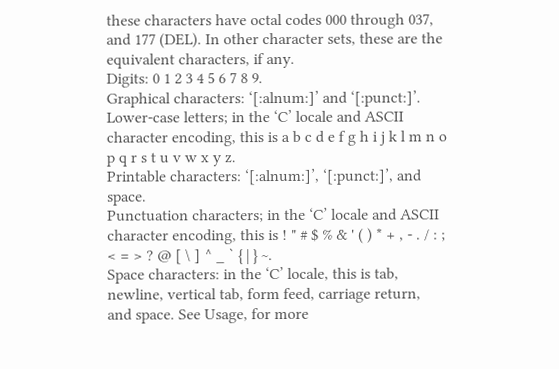these characters have octal codes 000 through 037, and 177 (DEL). In other character sets, these are the equivalent characters, if any.
Digits: 0 1 2 3 4 5 6 7 8 9.
Graphical characters: ‘[:alnum:]’ and ‘[:punct:]’.
Lower-case letters; in the ‘C’ locale and ASCII character encoding, this is a b c d e f g h i j k l m n o p q r s t u v w x y z.
Printable characters: ‘[:alnum:]’, ‘[:punct:]’, and space.
Punctuation characters; in the ‘C’ locale and ASCII character encoding, this is ! " # $ % & ' ( ) * + , - . / : ; < = > ? @ [ \ ] ^ _ ` { | } ~.
Space characters: in the ‘C’ locale, this is tab, newline, vertical tab, form feed, carriage return, and space. See Usage, for more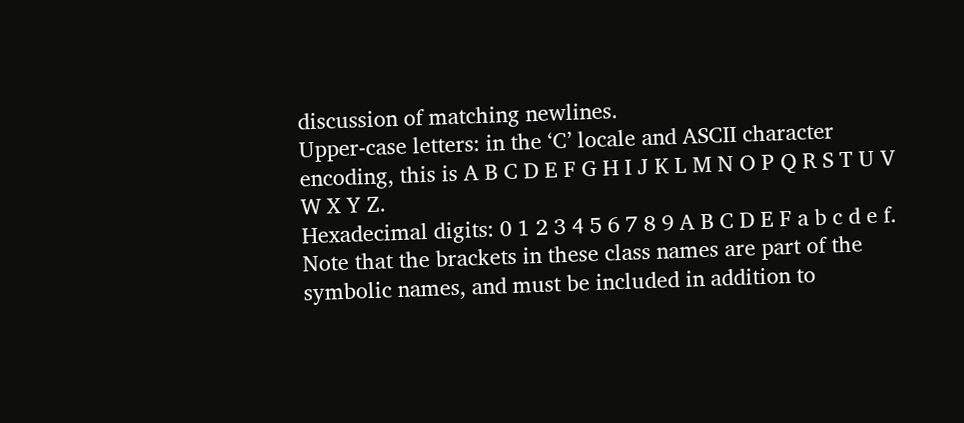discussion of matching newlines.
Upper-case letters: in the ‘C’ locale and ASCII character encoding, this is A B C D E F G H I J K L M N O P Q R S T U V W X Y Z.
Hexadecimal digits: 0 1 2 3 4 5 6 7 8 9 A B C D E F a b c d e f.
Note that the brackets in these class names are part of the symbolic names, and must be included in addition to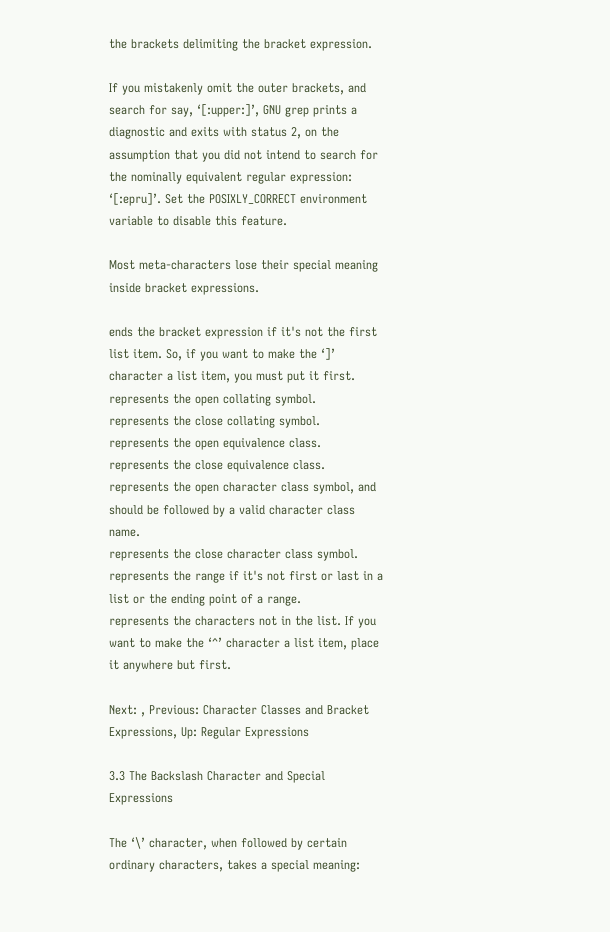the brackets delimiting the bracket expression.

If you mistakenly omit the outer brackets, and search for say, ‘[:upper:]’, GNU grep prints a diagnostic and exits with status 2, on the assumption that you did not intend to search for the nominally equivalent regular expression: ‘[:epru]’. Set the POSIXLY_CORRECT environment variable to disable this feature.

Most meta-characters lose their special meaning inside bracket expressions.

ends the bracket expression if it's not the first list item. So, if you want to make the ‘]’ character a list item, you must put it first.
represents the open collating symbol.
represents the close collating symbol.
represents the open equivalence class.
represents the close equivalence class.
represents the open character class symbol, and should be followed by a valid character class name.
represents the close character class symbol.
represents the range if it's not first or last in a list or the ending point of a range.
represents the characters not in the list. If you want to make the ‘^’ character a list item, place it anywhere but first.

Next: , Previous: Character Classes and Bracket Expressions, Up: Regular Expressions

3.3 The Backslash Character and Special Expressions

The ‘\’ character, when followed by certain ordinary characters, takes a special meaning: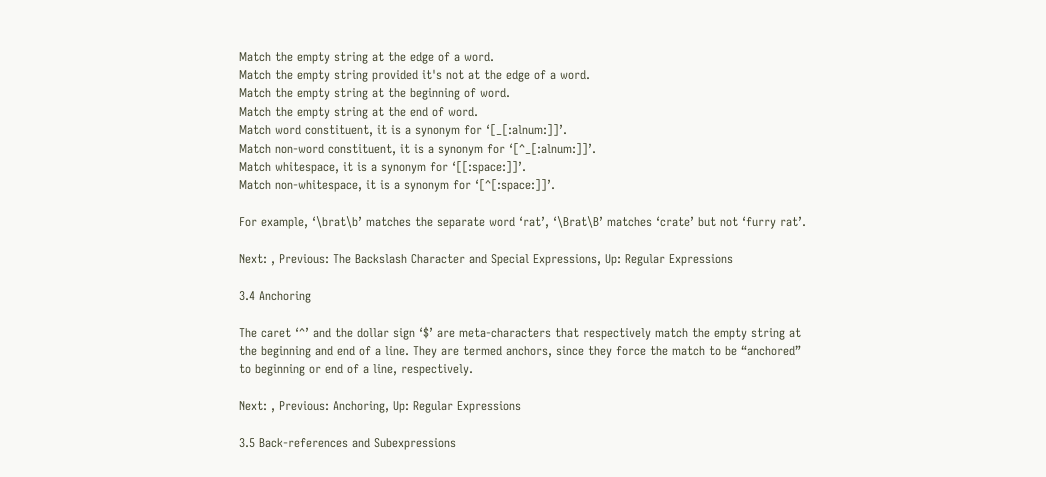Match the empty string at the edge of a word.
Match the empty string provided it's not at the edge of a word.
Match the empty string at the beginning of word.
Match the empty string at the end of word.
Match word constituent, it is a synonym for ‘[_[:alnum:]]’.
Match non-word constituent, it is a synonym for ‘[^_[:alnum:]]’.
Match whitespace, it is a synonym for ‘[[:space:]]’.
Match non-whitespace, it is a synonym for ‘[^[:space:]]’.

For example, ‘\brat\b’ matches the separate word ‘rat’, ‘\Brat\B’ matches ‘crate’ but not ‘furry rat’.

Next: , Previous: The Backslash Character and Special Expressions, Up: Regular Expressions

3.4 Anchoring

The caret ‘^’ and the dollar sign ‘$’ are meta-characters that respectively match the empty string at the beginning and end of a line. They are termed anchors, since they force the match to be “anchored” to beginning or end of a line, respectively.

Next: , Previous: Anchoring, Up: Regular Expressions

3.5 Back-references and Subexpressions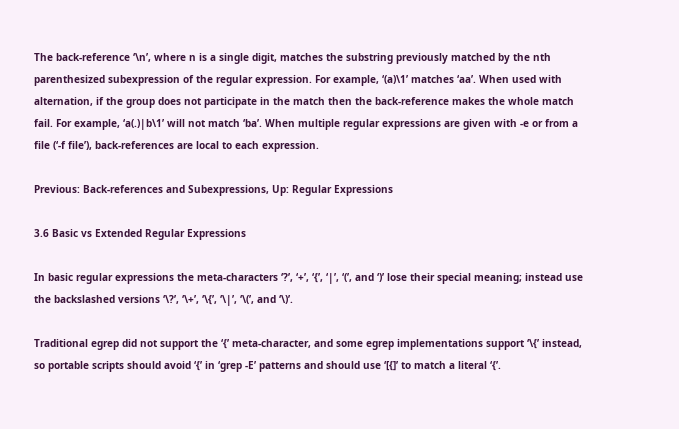The back-reference ‘\n’, where n is a single digit, matches the substring previously matched by the nth parenthesized subexpression of the regular expression. For example, ‘(a)\1’ matches ‘aa’. When used with alternation, if the group does not participate in the match then the back-reference makes the whole match fail. For example, ‘a(.)|b\1’ will not match ‘ba’. When multiple regular expressions are given with -e or from a file (‘-f file’), back-references are local to each expression.

Previous: Back-references and Subexpressions, Up: Regular Expressions

3.6 Basic vs Extended Regular Expressions

In basic regular expressions the meta-characters ‘?’, ‘+’, ‘{’, ‘|’, ‘(’, and ‘)’ lose their special meaning; instead use the backslashed versions ‘\?’, ‘\+’, ‘\{’, ‘\|’, ‘\(’, and ‘\)’.

Traditional egrep did not support the ‘{’ meta-character, and some egrep implementations support ‘\{’ instead, so portable scripts should avoid ‘{’ in ‘grep -E’ patterns and should use ‘[{]’ to match a literal ‘{’.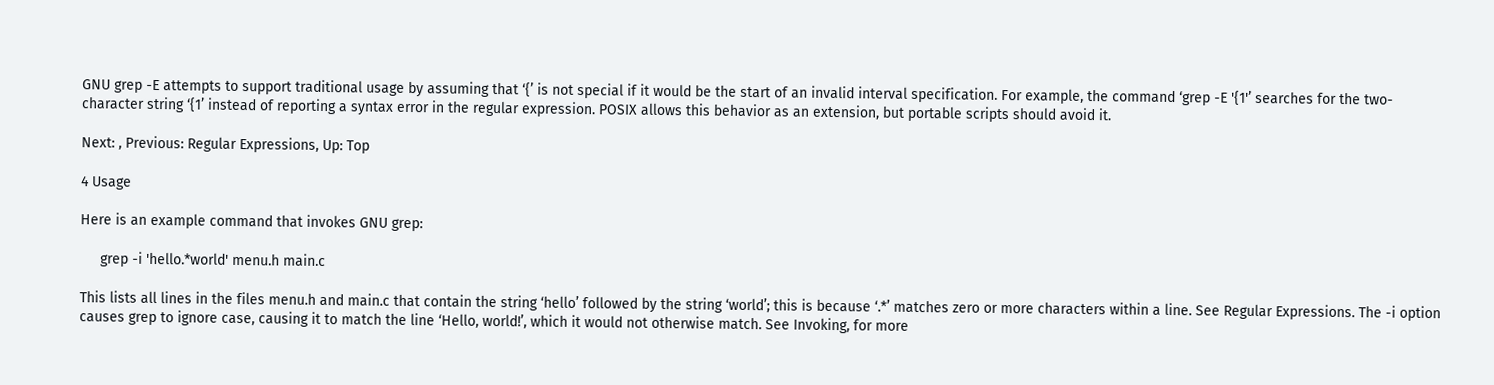GNU grep -E attempts to support traditional usage by assuming that ‘{’ is not special if it would be the start of an invalid interval specification. For example, the command ‘grep -E '{1'’ searches for the two-character string ‘{1’ instead of reporting a syntax error in the regular expression. POSIX allows this behavior as an extension, but portable scripts should avoid it.

Next: , Previous: Regular Expressions, Up: Top

4 Usage

Here is an example command that invokes GNU grep:

     grep -i 'hello.*world' menu.h main.c

This lists all lines in the files menu.h and main.c that contain the string ‘hello’ followed by the string ‘world’; this is because ‘.*’ matches zero or more characters within a line. See Regular Expressions. The -i option causes grep to ignore case, causing it to match the line ‘Hello, world!’, which it would not otherwise match. See Invoking, for more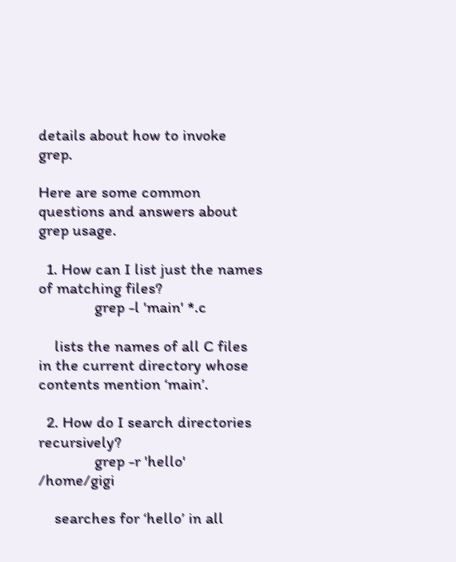details about how to invoke grep.

Here are some common questions and answers about grep usage.

  1. How can I list just the names of matching files?
              grep -l 'main' *.c

    lists the names of all C files in the current directory whose contents mention ‘main’.

  2. How do I search directories recursively?
              grep -r 'hello' /home/gigi

    searches for ‘hello’ in all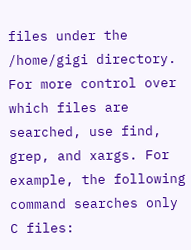files under the /home/gigi directory. For more control over which files are searched, use find, grep, and xargs. For example, the following command searches only C files: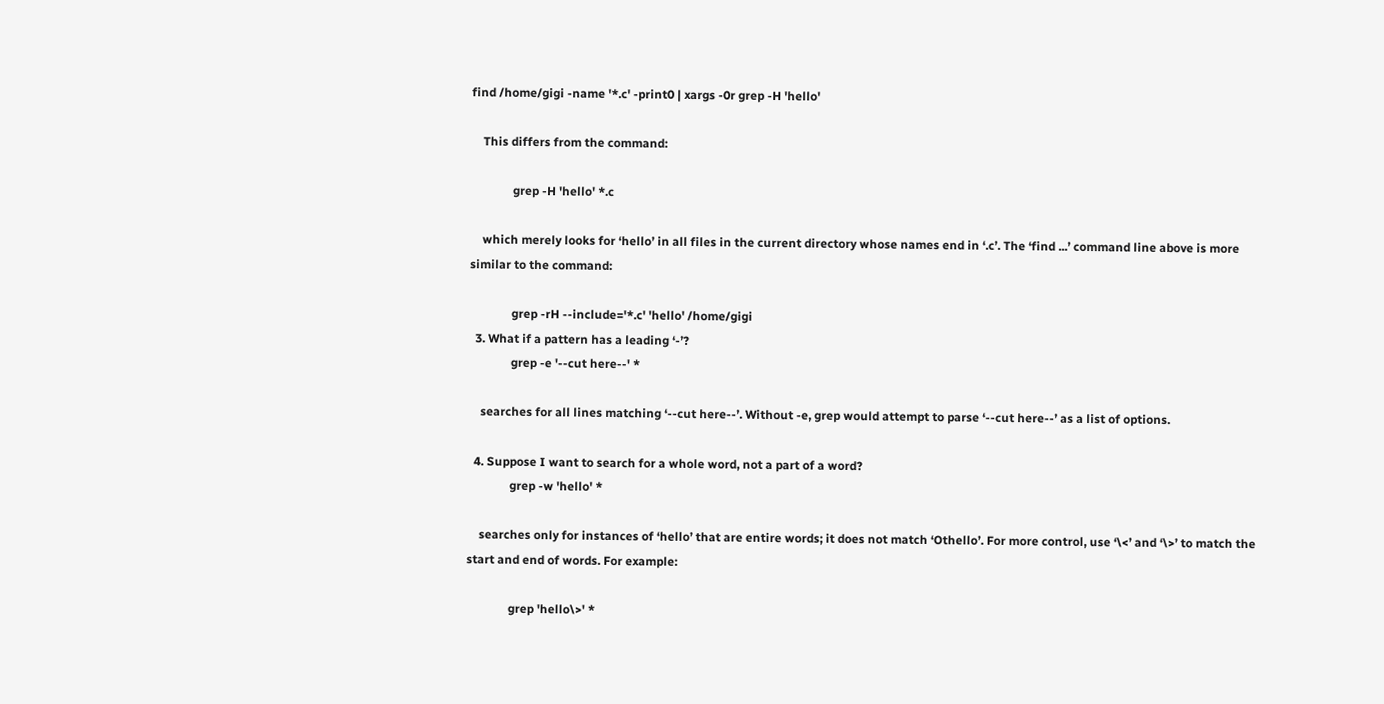find /home/gigi -name '*.c' -print0 | xargs -0r grep -H 'hello'

    This differs from the command:

              grep -H 'hello' *.c

    which merely looks for ‘hello’ in all files in the current directory whose names end in ‘.c’. The ‘find ...’ command line above is more similar to the command:

              grep -rH --include='*.c' 'hello' /home/gigi
  3. What if a pattern has a leading ‘-’?
              grep -e '--cut here--' *

    searches for all lines matching ‘--cut here--’. Without -e, grep would attempt to parse ‘--cut here--’ as a list of options.

  4. Suppose I want to search for a whole word, not a part of a word?
              grep -w 'hello' *

    searches only for instances of ‘hello’ that are entire words; it does not match ‘Othello’. For more control, use ‘\<’ and ‘\>’ to match the start and end of words. For example:

              grep 'hello\>' *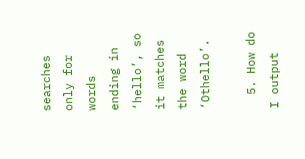searches only for words ending in ‘hello’, so it matches the word ‘Othello’.

  5. How do I output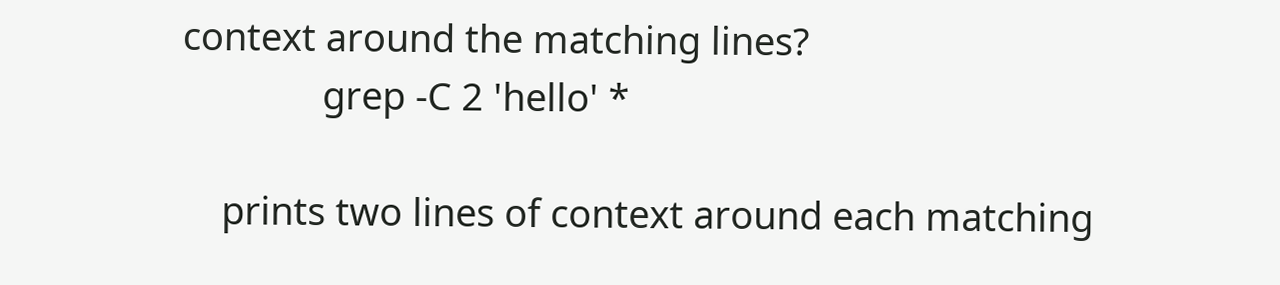context around the matching lines?
              grep -C 2 'hello' *

    prints two lines of context around each matching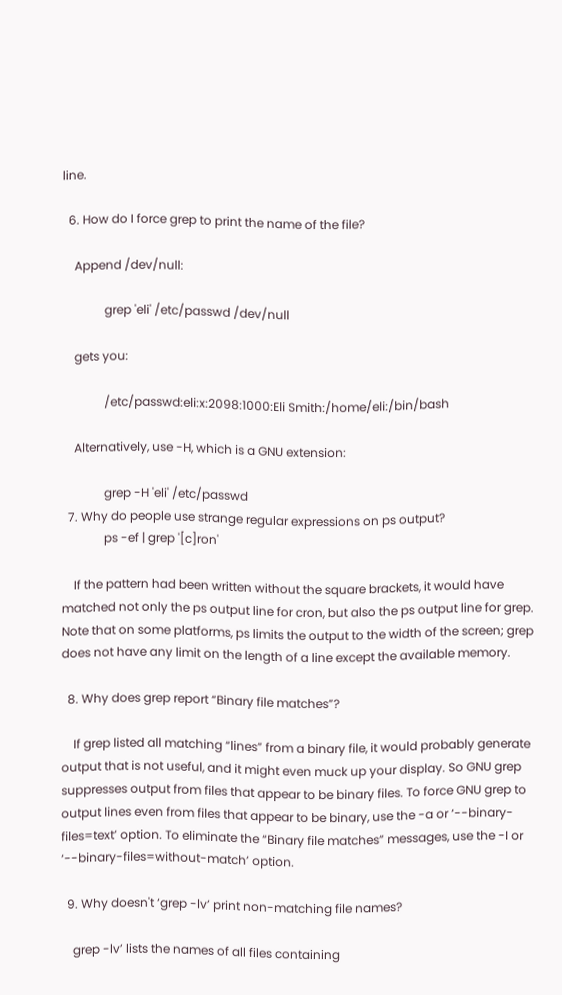line.

  6. How do I force grep to print the name of the file?

    Append /dev/null:

              grep 'eli' /etc/passwd /dev/null

    gets you:

              /etc/passwd:eli:x:2098:1000:Eli Smith:/home/eli:/bin/bash

    Alternatively, use -H, which is a GNU extension:

              grep -H 'eli' /etc/passwd
  7. Why do people use strange regular expressions on ps output?
              ps -ef | grep '[c]ron'

    If the pattern had been written without the square brackets, it would have matched not only the ps output line for cron, but also the ps output line for grep. Note that on some platforms, ps limits the output to the width of the screen; grep does not have any limit on the length of a line except the available memory.

  8. Why does grep report “Binary file matches”?

    If grep listed all matching “lines” from a binary file, it would probably generate output that is not useful, and it might even muck up your display. So GNU grep suppresses output from files that appear to be binary files. To force GNU grep to output lines even from files that appear to be binary, use the -a or ‘--binary-files=text’ option. To eliminate the “Binary file matches” messages, use the -I or ‘--binary-files=without-match’ option.

  9. Why doesn't ‘grep -lv’ print non-matching file names?

    grep -lv’ lists the names of all files containing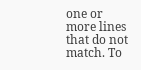one or more lines that do not match. To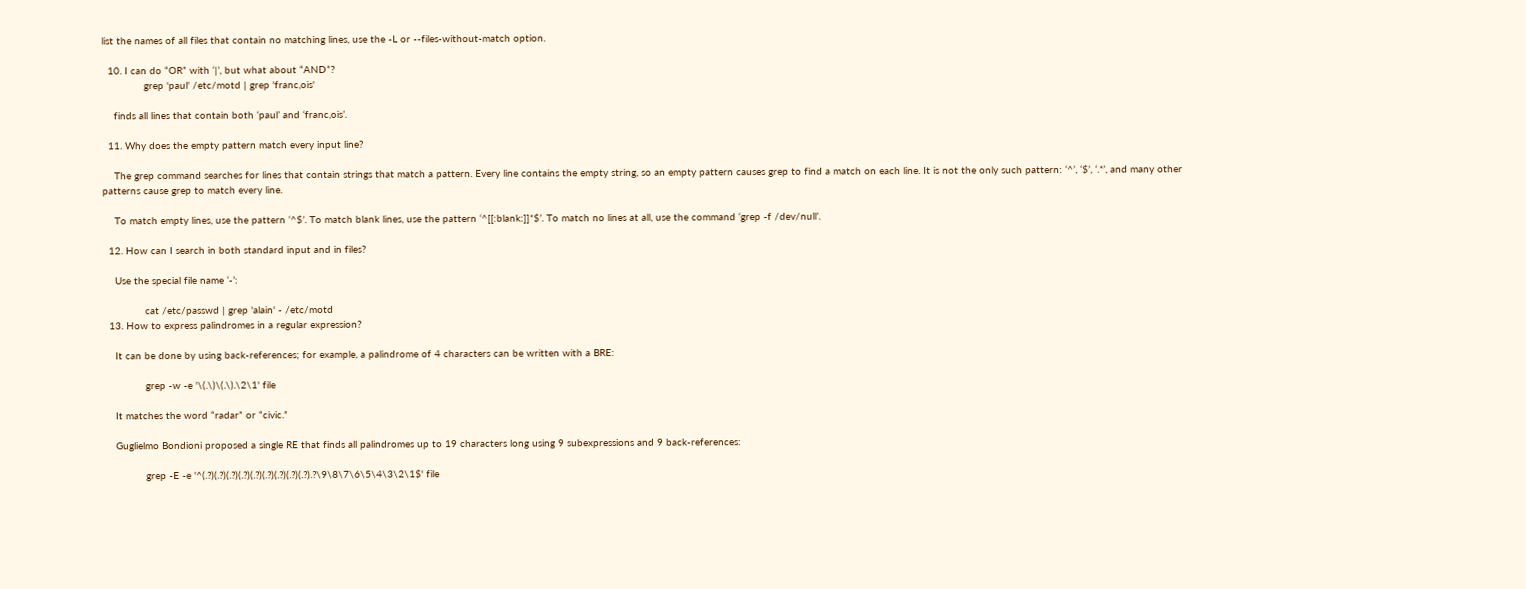list the names of all files that contain no matching lines, use the -L or --files-without-match option.

  10. I can do “OR” with ‘|’, but what about “AND”?
              grep 'paul' /etc/motd | grep 'franc,ois'

    finds all lines that contain both ‘paul’ and ‘franc,ois’.

  11. Why does the empty pattern match every input line?

    The grep command searches for lines that contain strings that match a pattern. Every line contains the empty string, so an empty pattern causes grep to find a match on each line. It is not the only such pattern: ‘^’, ‘$’, ‘.*’, and many other patterns cause grep to match every line.

    To match empty lines, use the pattern ‘^$’. To match blank lines, use the pattern ‘^[[:blank:]]*$’. To match no lines at all, use the command ‘grep -f /dev/null’.

  12. How can I search in both standard input and in files?

    Use the special file name ‘-’:

              cat /etc/passwd | grep 'alain' - /etc/motd
  13. How to express palindromes in a regular expression?

    It can be done by using back-references; for example, a palindrome of 4 characters can be written with a BRE:

              grep -w -e '\(.\)\(.\).\2\1' file

    It matches the word “radar” or “civic.”

    Guglielmo Bondioni proposed a single RE that finds all palindromes up to 19 characters long using 9 subexpressions and 9 back-references:

              grep -E -e '^(.?)(.?)(.?)(.?)(.?)(.?)(.?)(.?)(.?).?\9\8\7\6\5\4\3\2\1$' file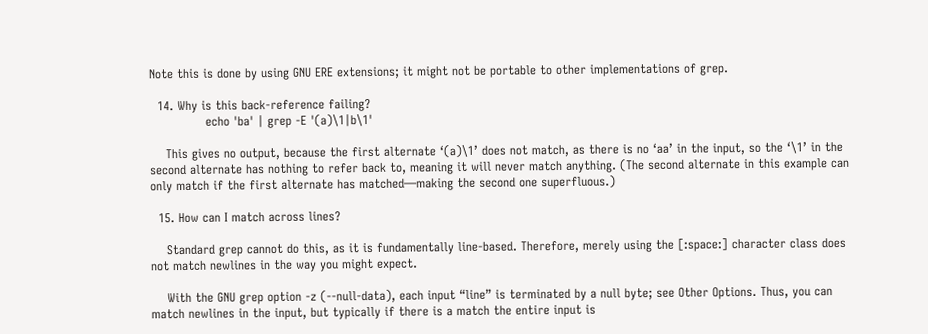Note this is done by using GNU ERE extensions; it might not be portable to other implementations of grep.

  14. Why is this back-reference failing?
              echo 'ba' | grep -E '(a)\1|b\1'

    This gives no output, because the first alternate ‘(a)\1’ does not match, as there is no ‘aa’ in the input, so the ‘\1’ in the second alternate has nothing to refer back to, meaning it will never match anything. (The second alternate in this example can only match if the first alternate has matched—making the second one superfluous.)

  15. How can I match across lines?

    Standard grep cannot do this, as it is fundamentally line-based. Therefore, merely using the [:space:] character class does not match newlines in the way you might expect.

    With the GNU grep option -z (--null-data), each input “line” is terminated by a null byte; see Other Options. Thus, you can match newlines in the input, but typically if there is a match the entire input is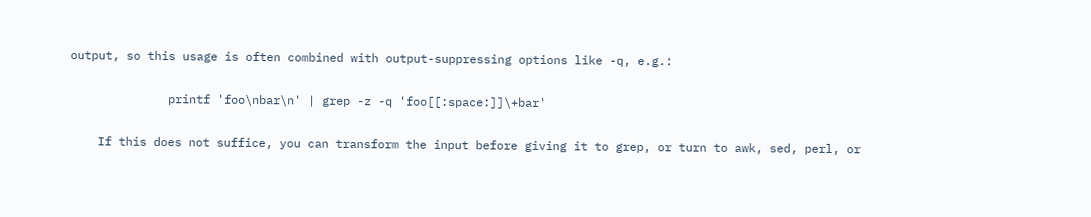output, so this usage is often combined with output-suppressing options like -q, e.g.:

              printf 'foo\nbar\n' | grep -z -q 'foo[[:space:]]\+bar'

    If this does not suffice, you can transform the input before giving it to grep, or turn to awk, sed, perl, or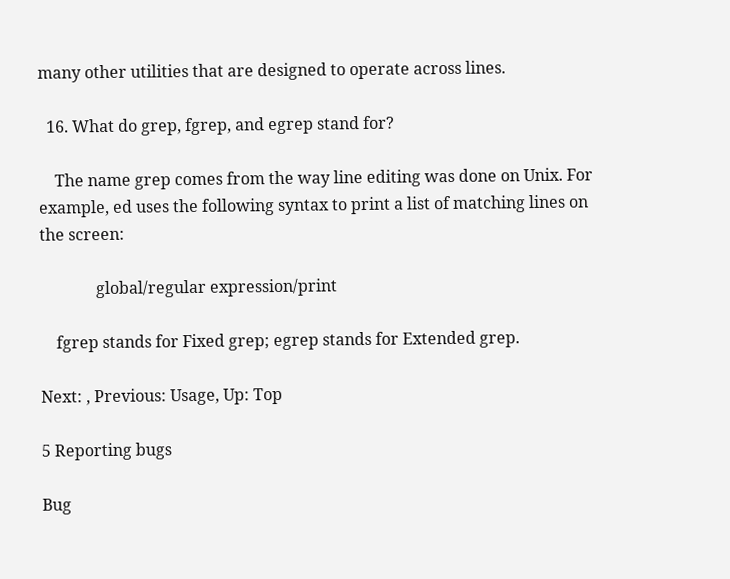many other utilities that are designed to operate across lines.

  16. What do grep, fgrep, and egrep stand for?

    The name grep comes from the way line editing was done on Unix. For example, ed uses the following syntax to print a list of matching lines on the screen:

              global/regular expression/print

    fgrep stands for Fixed grep; egrep stands for Extended grep.

Next: , Previous: Usage, Up: Top

5 Reporting bugs

Bug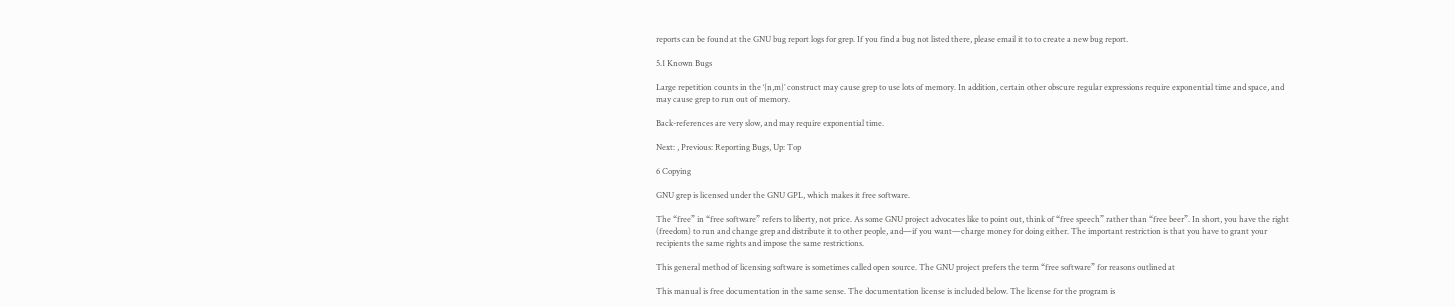reports can be found at the GNU bug report logs for grep. If you find a bug not listed there, please email it to to create a new bug report.

5.1 Known Bugs

Large repetition counts in the ‘{n,m}’ construct may cause grep to use lots of memory. In addition, certain other obscure regular expressions require exponential time and space, and may cause grep to run out of memory.

Back-references are very slow, and may require exponential time.

Next: , Previous: Reporting Bugs, Up: Top

6 Copying

GNU grep is licensed under the GNU GPL, which makes it free software.

The “free” in “free software” refers to liberty, not price. As some GNU project advocates like to point out, think of “free speech” rather than “free beer”. In short, you have the right (freedom) to run and change grep and distribute it to other people, and—if you want—charge money for doing either. The important restriction is that you have to grant your recipients the same rights and impose the same restrictions.

This general method of licensing software is sometimes called open source. The GNU project prefers the term “free software” for reasons outlined at

This manual is free documentation in the same sense. The documentation license is included below. The license for the program is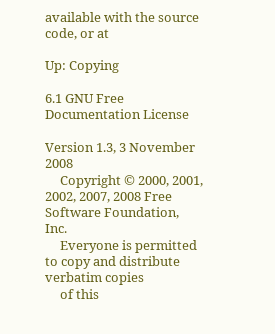available with the source code, or at

Up: Copying

6.1 GNU Free Documentation License

Version 1.3, 3 November 2008
     Copyright © 2000, 2001, 2002, 2007, 2008 Free Software Foundation, Inc.
     Everyone is permitted to copy and distribute verbatim copies
     of this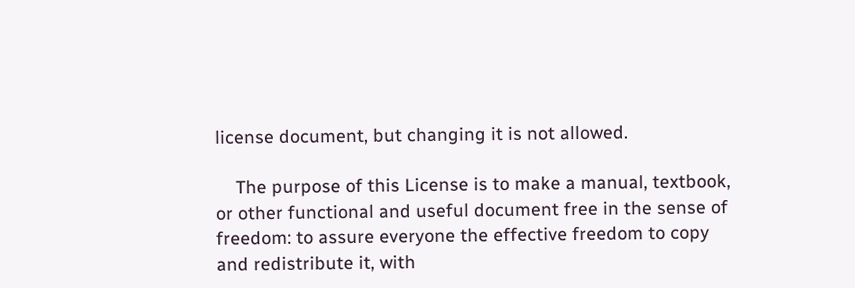license document, but changing it is not allowed.

    The purpose of this License is to make a manual, textbook, or other functional and useful document free in the sense of freedom: to assure everyone the effective freedom to copy and redistribute it, with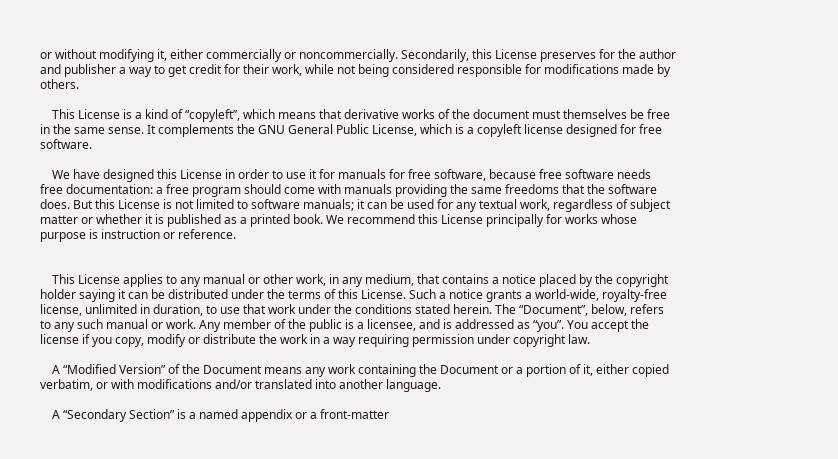or without modifying it, either commercially or noncommercially. Secondarily, this License preserves for the author and publisher a way to get credit for their work, while not being considered responsible for modifications made by others.

    This License is a kind of “copyleft”, which means that derivative works of the document must themselves be free in the same sense. It complements the GNU General Public License, which is a copyleft license designed for free software.

    We have designed this License in order to use it for manuals for free software, because free software needs free documentation: a free program should come with manuals providing the same freedoms that the software does. But this License is not limited to software manuals; it can be used for any textual work, regardless of subject matter or whether it is published as a printed book. We recommend this License principally for works whose purpose is instruction or reference.


    This License applies to any manual or other work, in any medium, that contains a notice placed by the copyright holder saying it can be distributed under the terms of this License. Such a notice grants a world-wide, royalty-free license, unlimited in duration, to use that work under the conditions stated herein. The “Document”, below, refers to any such manual or work. Any member of the public is a licensee, and is addressed as “you”. You accept the license if you copy, modify or distribute the work in a way requiring permission under copyright law.

    A “Modified Version” of the Document means any work containing the Document or a portion of it, either copied verbatim, or with modifications and/or translated into another language.

    A “Secondary Section” is a named appendix or a front-matter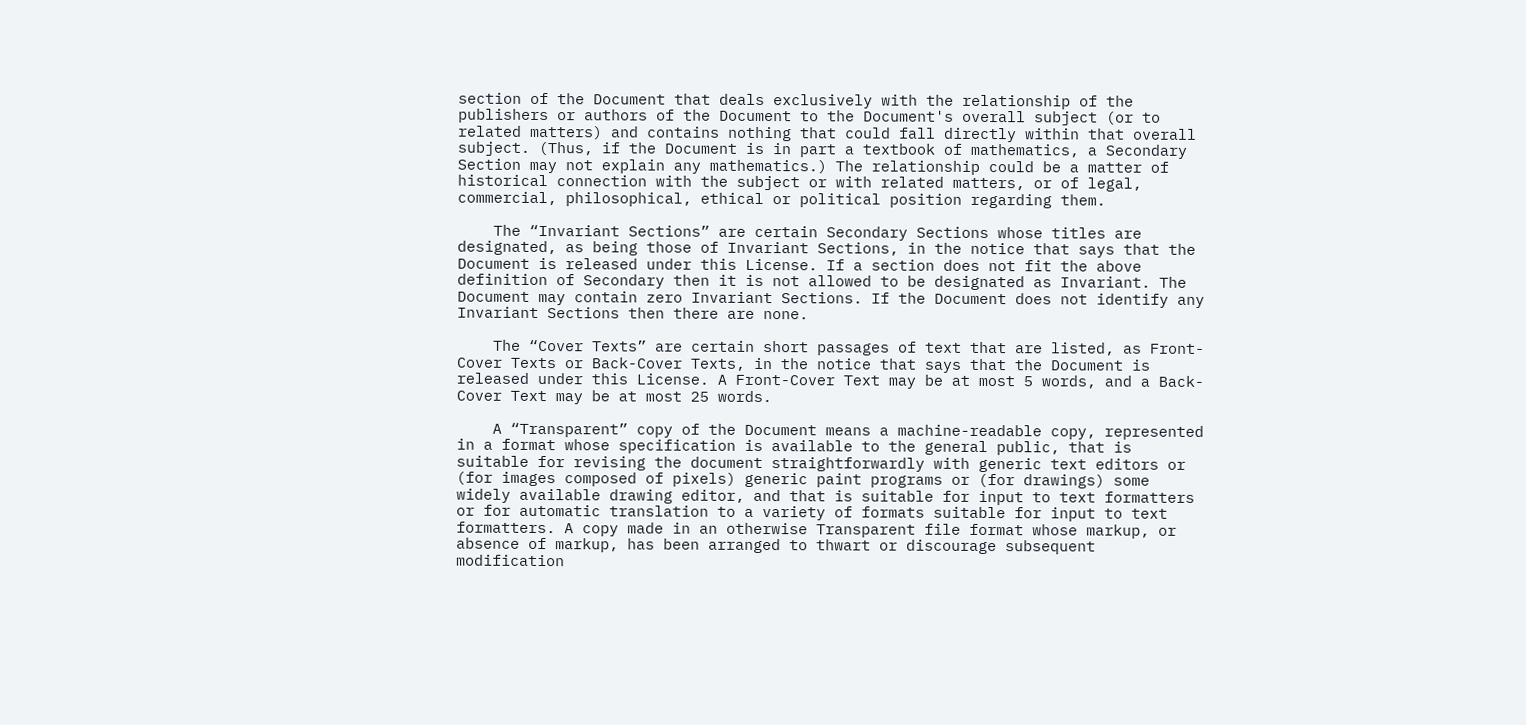section of the Document that deals exclusively with the relationship of the publishers or authors of the Document to the Document's overall subject (or to related matters) and contains nothing that could fall directly within that overall subject. (Thus, if the Document is in part a textbook of mathematics, a Secondary Section may not explain any mathematics.) The relationship could be a matter of historical connection with the subject or with related matters, or of legal, commercial, philosophical, ethical or political position regarding them.

    The “Invariant Sections” are certain Secondary Sections whose titles are designated, as being those of Invariant Sections, in the notice that says that the Document is released under this License. If a section does not fit the above definition of Secondary then it is not allowed to be designated as Invariant. The Document may contain zero Invariant Sections. If the Document does not identify any Invariant Sections then there are none.

    The “Cover Texts” are certain short passages of text that are listed, as Front-Cover Texts or Back-Cover Texts, in the notice that says that the Document is released under this License. A Front-Cover Text may be at most 5 words, and a Back-Cover Text may be at most 25 words.

    A “Transparent” copy of the Document means a machine-readable copy, represented in a format whose specification is available to the general public, that is suitable for revising the document straightforwardly with generic text editors or (for images composed of pixels) generic paint programs or (for drawings) some widely available drawing editor, and that is suitable for input to text formatters or for automatic translation to a variety of formats suitable for input to text formatters. A copy made in an otherwise Transparent file format whose markup, or absence of markup, has been arranged to thwart or discourage subsequent modification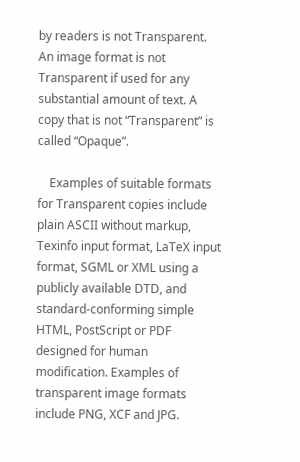by readers is not Transparent. An image format is not Transparent if used for any substantial amount of text. A copy that is not “Transparent” is called “Opaque”.

    Examples of suitable formats for Transparent copies include plain ASCII without markup, Texinfo input format, LaTeX input format, SGML or XML using a publicly available DTD, and standard-conforming simple HTML, PostScript or PDF designed for human modification. Examples of transparent image formats include PNG, XCF and JPG.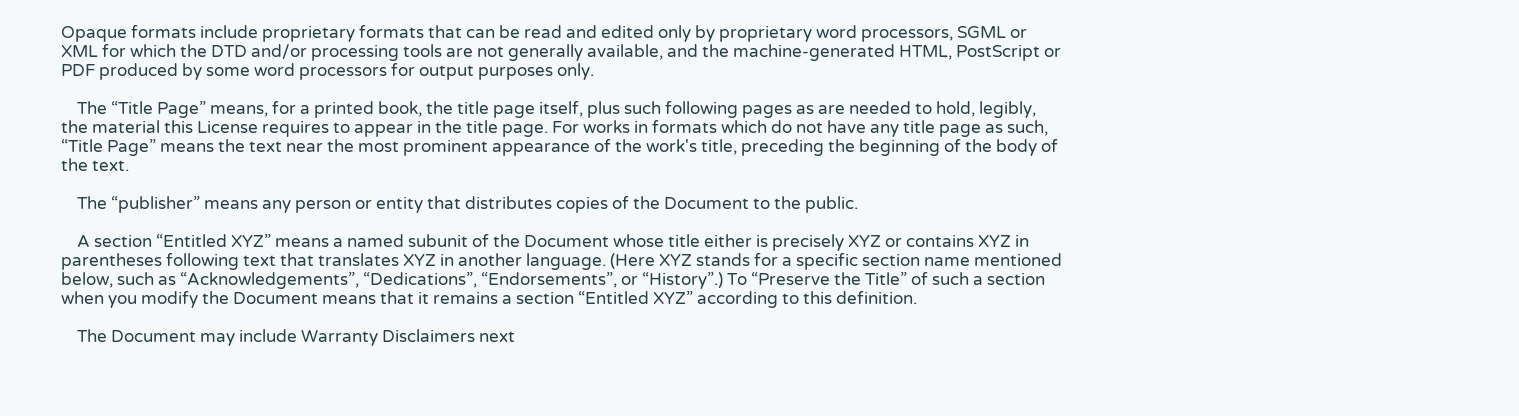Opaque formats include proprietary formats that can be read and edited only by proprietary word processors, SGML or XML for which the DTD and/or processing tools are not generally available, and the machine-generated HTML, PostScript or PDF produced by some word processors for output purposes only.

    The “Title Page” means, for a printed book, the title page itself, plus such following pages as are needed to hold, legibly, the material this License requires to appear in the title page. For works in formats which do not have any title page as such, “Title Page” means the text near the most prominent appearance of the work's title, preceding the beginning of the body of the text.

    The “publisher” means any person or entity that distributes copies of the Document to the public.

    A section “Entitled XYZ” means a named subunit of the Document whose title either is precisely XYZ or contains XYZ in parentheses following text that translates XYZ in another language. (Here XYZ stands for a specific section name mentioned below, such as “Acknowledgements”, “Dedications”, “Endorsements”, or “History”.) To “Preserve the Title” of such a section when you modify the Document means that it remains a section “Entitled XYZ” according to this definition.

    The Document may include Warranty Disclaimers next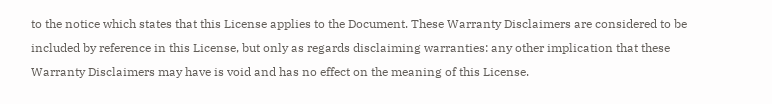to the notice which states that this License applies to the Document. These Warranty Disclaimers are considered to be included by reference in this License, but only as regards disclaiming warranties: any other implication that these Warranty Disclaimers may have is void and has no effect on the meaning of this License.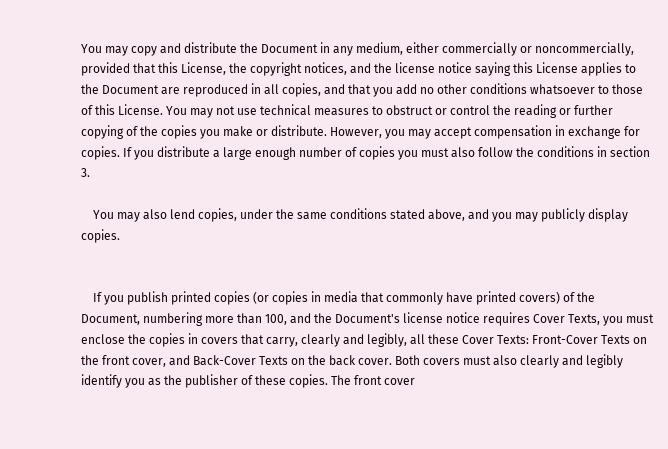You may copy and distribute the Document in any medium, either commercially or noncommercially, provided that this License, the copyright notices, and the license notice saying this License applies to the Document are reproduced in all copies, and that you add no other conditions whatsoever to those of this License. You may not use technical measures to obstruct or control the reading or further copying of the copies you make or distribute. However, you may accept compensation in exchange for copies. If you distribute a large enough number of copies you must also follow the conditions in section 3.

    You may also lend copies, under the same conditions stated above, and you may publicly display copies.


    If you publish printed copies (or copies in media that commonly have printed covers) of the Document, numbering more than 100, and the Document's license notice requires Cover Texts, you must enclose the copies in covers that carry, clearly and legibly, all these Cover Texts: Front-Cover Texts on the front cover, and Back-Cover Texts on the back cover. Both covers must also clearly and legibly identify you as the publisher of these copies. The front cover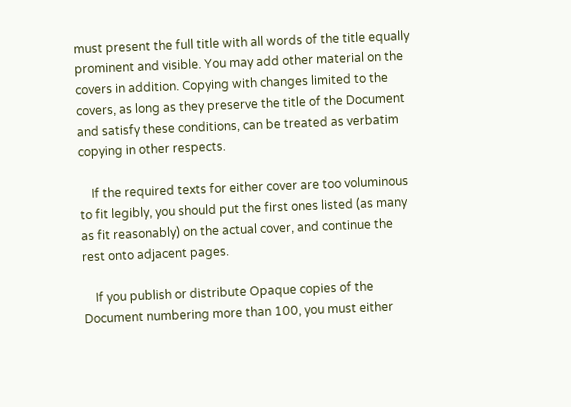must present the full title with all words of the title equally prominent and visible. You may add other material on the covers in addition. Copying with changes limited to the covers, as long as they preserve the title of the Document and satisfy these conditions, can be treated as verbatim copying in other respects.

    If the required texts for either cover are too voluminous to fit legibly, you should put the first ones listed (as many as fit reasonably) on the actual cover, and continue the rest onto adjacent pages.

    If you publish or distribute Opaque copies of the Document numbering more than 100, you must either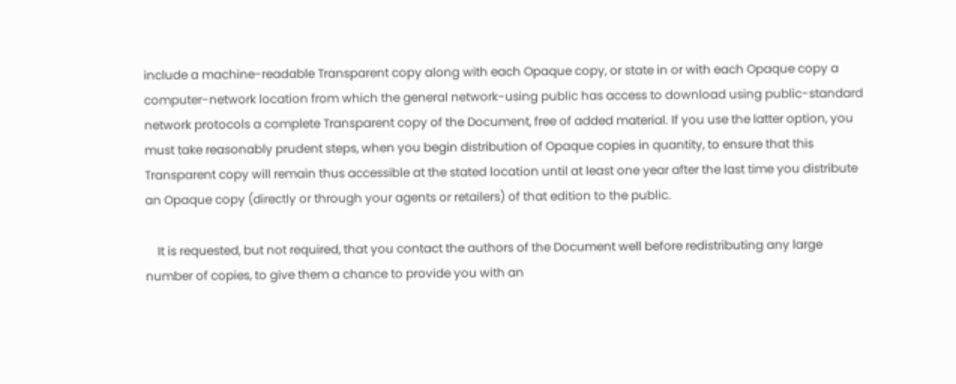include a machine-readable Transparent copy along with each Opaque copy, or state in or with each Opaque copy a computer-network location from which the general network-using public has access to download using public-standard network protocols a complete Transparent copy of the Document, free of added material. If you use the latter option, you must take reasonably prudent steps, when you begin distribution of Opaque copies in quantity, to ensure that this Transparent copy will remain thus accessible at the stated location until at least one year after the last time you distribute an Opaque copy (directly or through your agents or retailers) of that edition to the public.

    It is requested, but not required, that you contact the authors of the Document well before redistributing any large number of copies, to give them a chance to provide you with an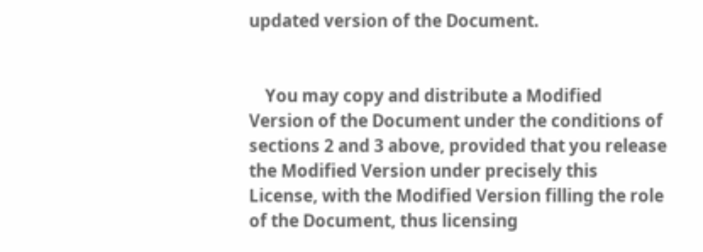updated version of the Document.


    You may copy and distribute a Modified Version of the Document under the conditions of sections 2 and 3 above, provided that you release the Modified Version under precisely this License, with the Modified Version filling the role of the Document, thus licensing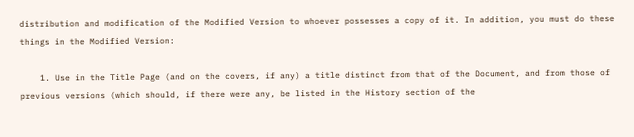distribution and modification of the Modified Version to whoever possesses a copy of it. In addition, you must do these things in the Modified Version:

    1. Use in the Title Page (and on the covers, if any) a title distinct from that of the Document, and from those of previous versions (which should, if there were any, be listed in the History section of the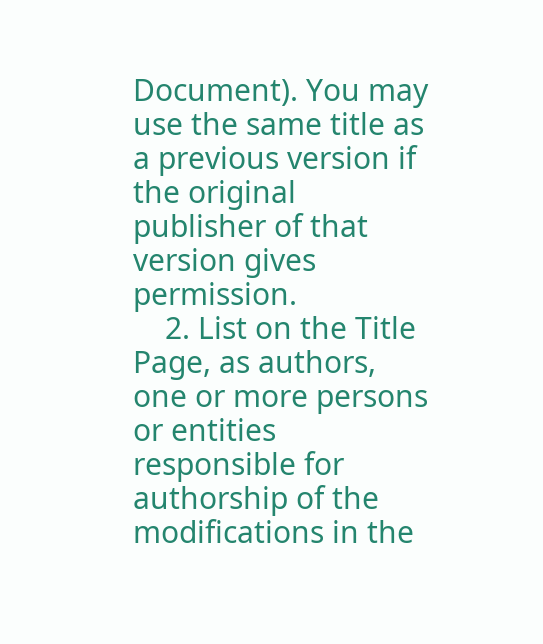Document). You may use the same title as a previous version if the original publisher of that version gives permission.
    2. List on the Title Page, as authors, one or more persons or entities responsible for authorship of the modifications in the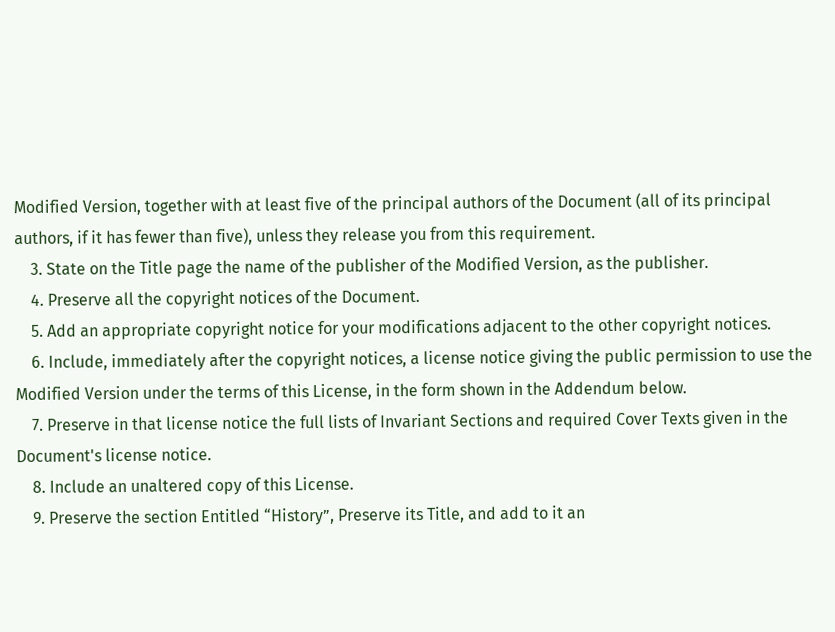Modified Version, together with at least five of the principal authors of the Document (all of its principal authors, if it has fewer than five), unless they release you from this requirement.
    3. State on the Title page the name of the publisher of the Modified Version, as the publisher.
    4. Preserve all the copyright notices of the Document.
    5. Add an appropriate copyright notice for your modifications adjacent to the other copyright notices.
    6. Include, immediately after the copyright notices, a license notice giving the public permission to use the Modified Version under the terms of this License, in the form shown in the Addendum below.
    7. Preserve in that license notice the full lists of Invariant Sections and required Cover Texts given in the Document's license notice.
    8. Include an unaltered copy of this License.
    9. Preserve the section Entitled “History”, Preserve its Title, and add to it an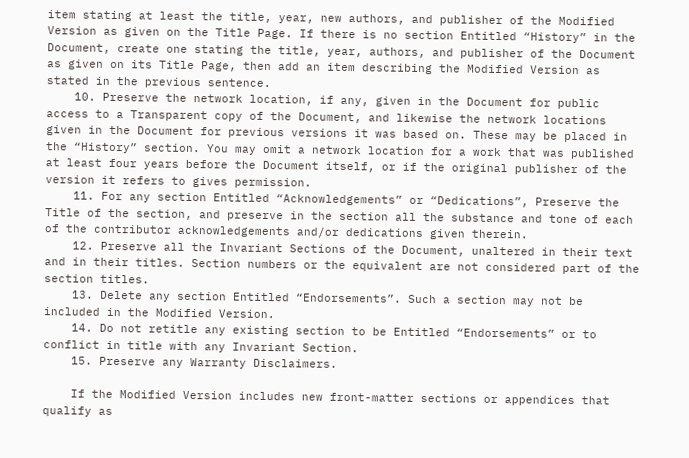item stating at least the title, year, new authors, and publisher of the Modified Version as given on the Title Page. If there is no section Entitled “History” in the Document, create one stating the title, year, authors, and publisher of the Document as given on its Title Page, then add an item describing the Modified Version as stated in the previous sentence.
    10. Preserve the network location, if any, given in the Document for public access to a Transparent copy of the Document, and likewise the network locations given in the Document for previous versions it was based on. These may be placed in the “History” section. You may omit a network location for a work that was published at least four years before the Document itself, or if the original publisher of the version it refers to gives permission.
    11. For any section Entitled “Acknowledgements” or “Dedications”, Preserve the Title of the section, and preserve in the section all the substance and tone of each of the contributor acknowledgements and/or dedications given therein.
    12. Preserve all the Invariant Sections of the Document, unaltered in their text and in their titles. Section numbers or the equivalent are not considered part of the section titles.
    13. Delete any section Entitled “Endorsements”. Such a section may not be included in the Modified Version.
    14. Do not retitle any existing section to be Entitled “Endorsements” or to conflict in title with any Invariant Section.
    15. Preserve any Warranty Disclaimers.

    If the Modified Version includes new front-matter sections or appendices that qualify as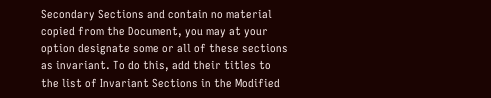Secondary Sections and contain no material copied from the Document, you may at your option designate some or all of these sections as invariant. To do this, add their titles to the list of Invariant Sections in the Modified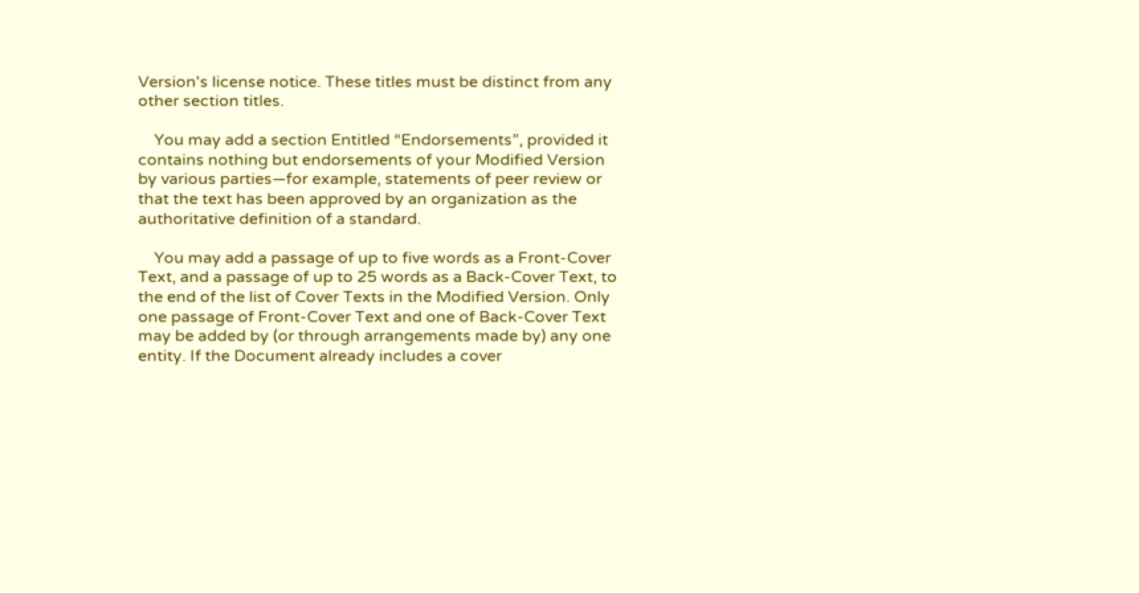Version's license notice. These titles must be distinct from any other section titles.

    You may add a section Entitled “Endorsements”, provided it contains nothing but endorsements of your Modified Version by various parties—for example, statements of peer review or that the text has been approved by an organization as the authoritative definition of a standard.

    You may add a passage of up to five words as a Front-Cover Text, and a passage of up to 25 words as a Back-Cover Text, to the end of the list of Cover Texts in the Modified Version. Only one passage of Front-Cover Text and one of Back-Cover Text may be added by (or through arrangements made by) any one entity. If the Document already includes a cover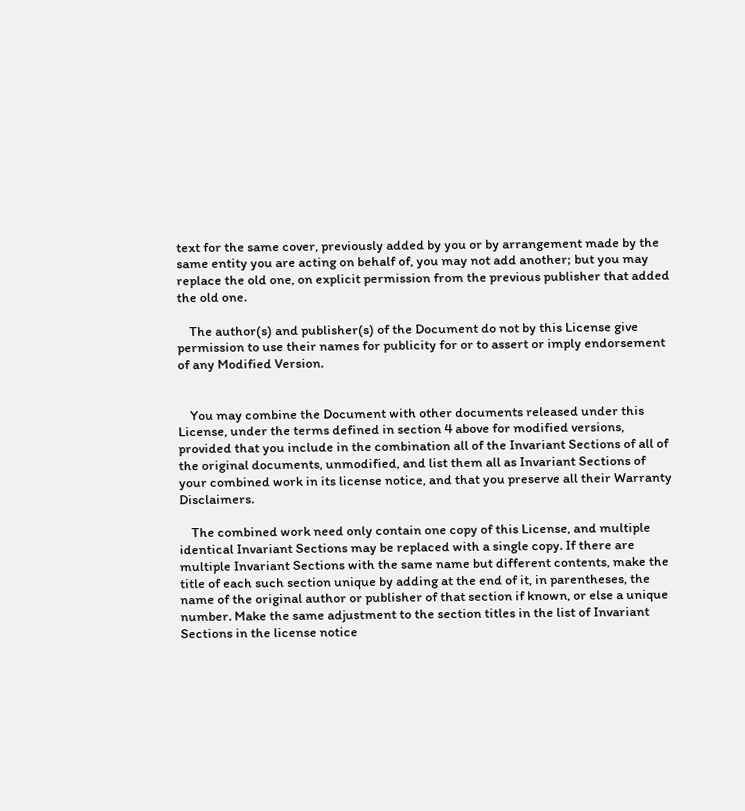text for the same cover, previously added by you or by arrangement made by the same entity you are acting on behalf of, you may not add another; but you may replace the old one, on explicit permission from the previous publisher that added the old one.

    The author(s) and publisher(s) of the Document do not by this License give permission to use their names for publicity for or to assert or imply endorsement of any Modified Version.


    You may combine the Document with other documents released under this License, under the terms defined in section 4 above for modified versions, provided that you include in the combination all of the Invariant Sections of all of the original documents, unmodified, and list them all as Invariant Sections of your combined work in its license notice, and that you preserve all their Warranty Disclaimers.

    The combined work need only contain one copy of this License, and multiple identical Invariant Sections may be replaced with a single copy. If there are multiple Invariant Sections with the same name but different contents, make the title of each such section unique by adding at the end of it, in parentheses, the name of the original author or publisher of that section if known, or else a unique number. Make the same adjustment to the section titles in the list of Invariant Sections in the license notice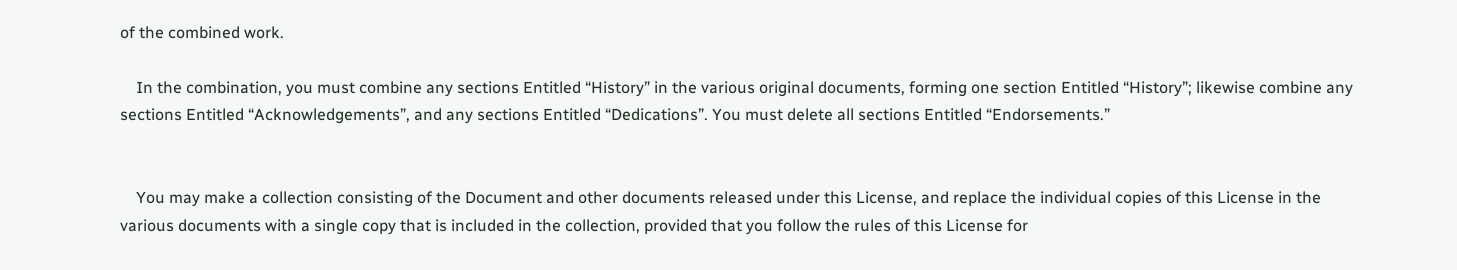of the combined work.

    In the combination, you must combine any sections Entitled “History” in the various original documents, forming one section Entitled “History”; likewise combine any sections Entitled “Acknowledgements”, and any sections Entitled “Dedications”. You must delete all sections Entitled “Endorsements.”


    You may make a collection consisting of the Document and other documents released under this License, and replace the individual copies of this License in the various documents with a single copy that is included in the collection, provided that you follow the rules of this License for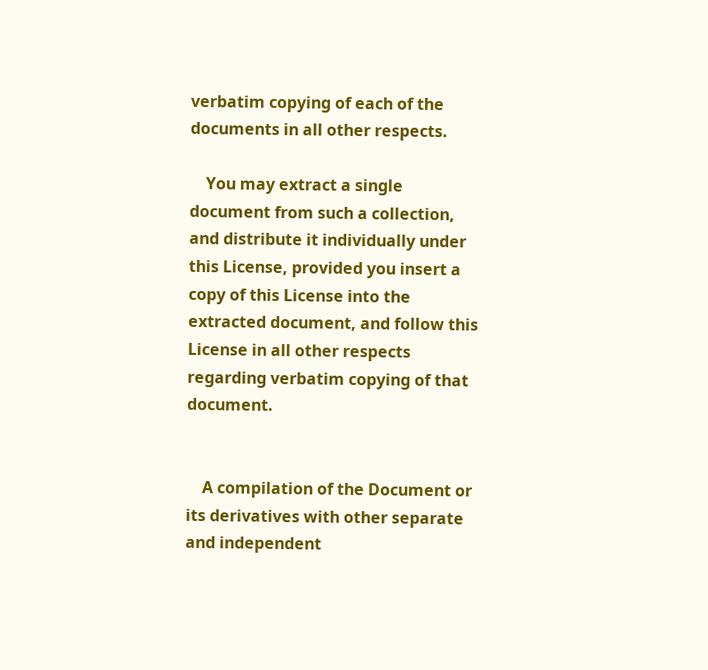verbatim copying of each of the documents in all other respects.

    You may extract a single document from such a collection, and distribute it individually under this License, provided you insert a copy of this License into the extracted document, and follow this License in all other respects regarding verbatim copying of that document.


    A compilation of the Document or its derivatives with other separate and independent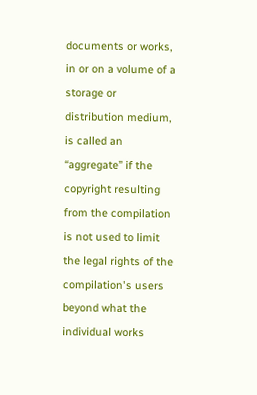documents or works, in or on a volume of a storage or distribution medium, is called an “aggregate” if the copyright resulting from the compilation is not used to limit the legal rights of the compilation's users beyond what the individual works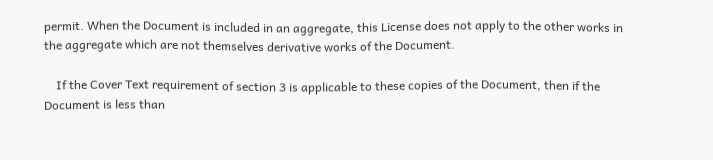permit. When the Document is included in an aggregate, this License does not apply to the other works in the aggregate which are not themselves derivative works of the Document.

    If the Cover Text requirement of section 3 is applicable to these copies of the Document, then if the Document is less than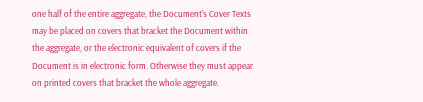one half of the entire aggregate, the Document's Cover Texts may be placed on covers that bracket the Document within the aggregate, or the electronic equivalent of covers if the Document is in electronic form. Otherwise they must appear on printed covers that bracket the whole aggregate.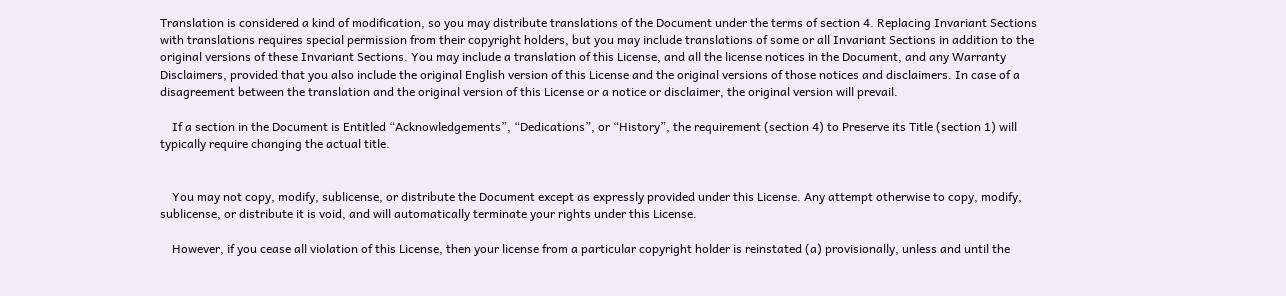Translation is considered a kind of modification, so you may distribute translations of the Document under the terms of section 4. Replacing Invariant Sections with translations requires special permission from their copyright holders, but you may include translations of some or all Invariant Sections in addition to the original versions of these Invariant Sections. You may include a translation of this License, and all the license notices in the Document, and any Warranty Disclaimers, provided that you also include the original English version of this License and the original versions of those notices and disclaimers. In case of a disagreement between the translation and the original version of this License or a notice or disclaimer, the original version will prevail.

    If a section in the Document is Entitled “Acknowledgements”, “Dedications”, or “History”, the requirement (section 4) to Preserve its Title (section 1) will typically require changing the actual title.


    You may not copy, modify, sublicense, or distribute the Document except as expressly provided under this License. Any attempt otherwise to copy, modify, sublicense, or distribute it is void, and will automatically terminate your rights under this License.

    However, if you cease all violation of this License, then your license from a particular copyright holder is reinstated (a) provisionally, unless and until the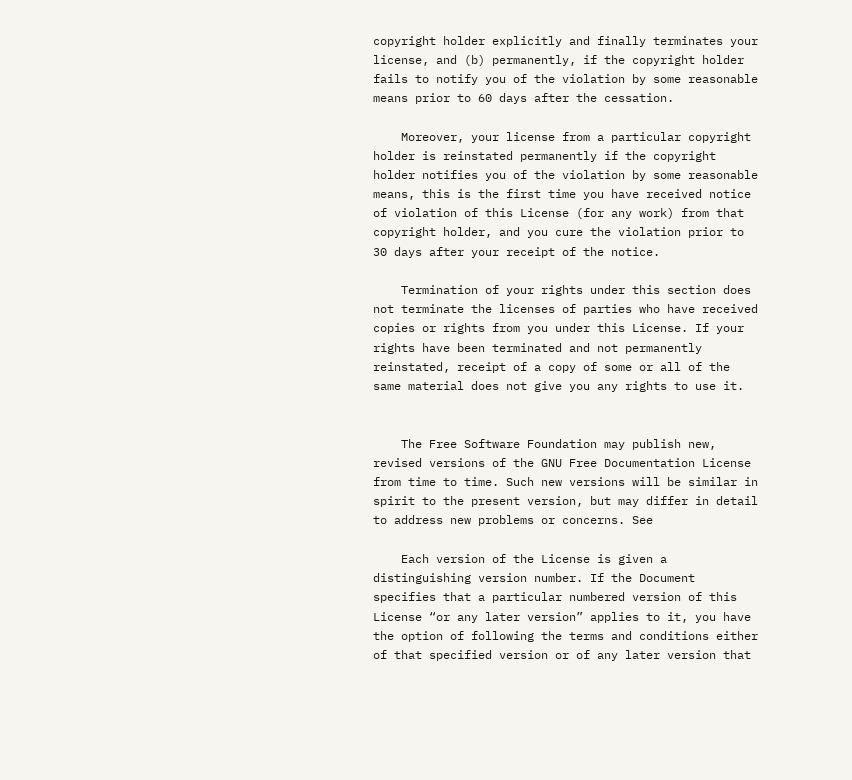copyright holder explicitly and finally terminates your license, and (b) permanently, if the copyright holder fails to notify you of the violation by some reasonable means prior to 60 days after the cessation.

    Moreover, your license from a particular copyright holder is reinstated permanently if the copyright holder notifies you of the violation by some reasonable means, this is the first time you have received notice of violation of this License (for any work) from that copyright holder, and you cure the violation prior to 30 days after your receipt of the notice.

    Termination of your rights under this section does not terminate the licenses of parties who have received copies or rights from you under this License. If your rights have been terminated and not permanently reinstated, receipt of a copy of some or all of the same material does not give you any rights to use it.


    The Free Software Foundation may publish new, revised versions of the GNU Free Documentation License from time to time. Such new versions will be similar in spirit to the present version, but may differ in detail to address new problems or concerns. See

    Each version of the License is given a distinguishing version number. If the Document specifies that a particular numbered version of this License “or any later version” applies to it, you have the option of following the terms and conditions either of that specified version or of any later version that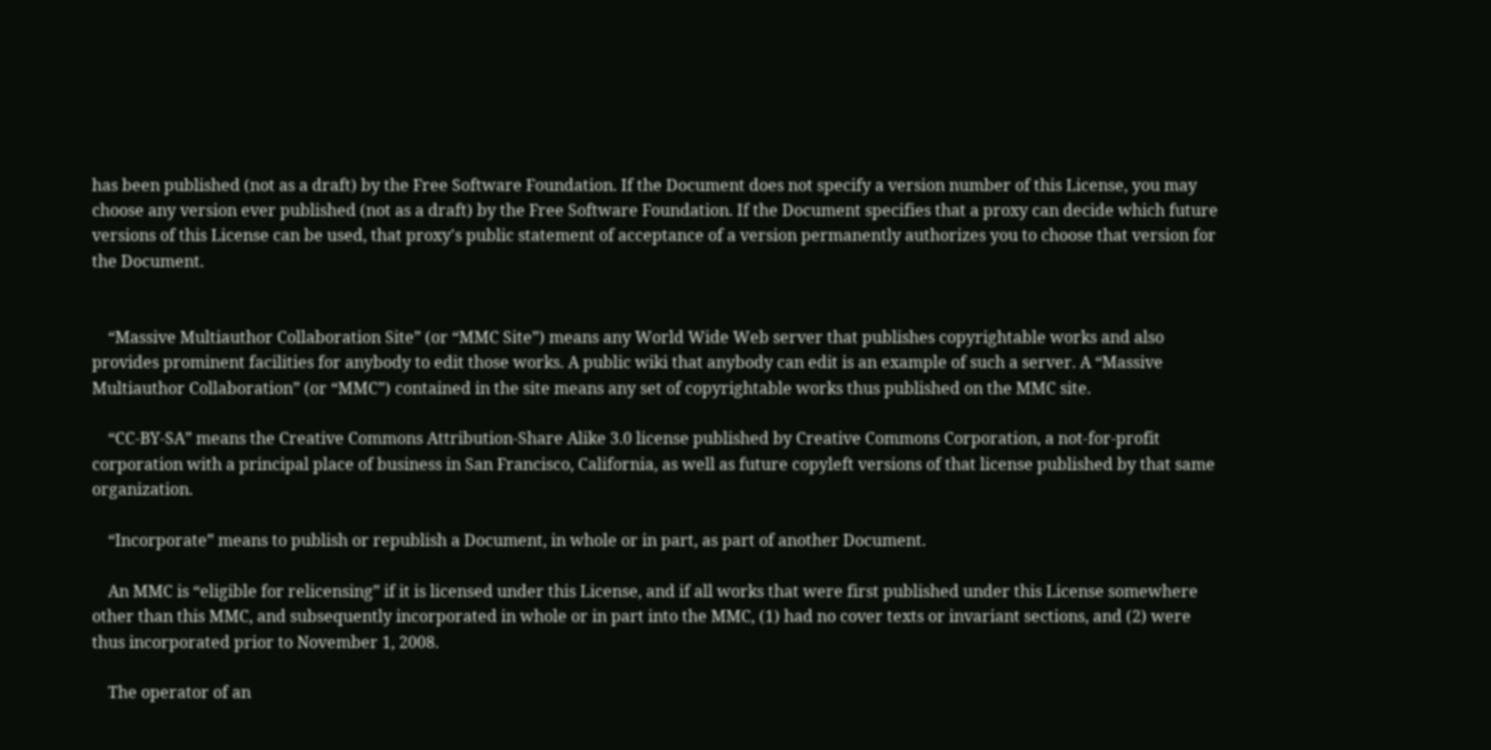has been published (not as a draft) by the Free Software Foundation. If the Document does not specify a version number of this License, you may choose any version ever published (not as a draft) by the Free Software Foundation. If the Document specifies that a proxy can decide which future versions of this License can be used, that proxy's public statement of acceptance of a version permanently authorizes you to choose that version for the Document.


    “Massive Multiauthor Collaboration Site” (or “MMC Site”) means any World Wide Web server that publishes copyrightable works and also provides prominent facilities for anybody to edit those works. A public wiki that anybody can edit is an example of such a server. A “Massive Multiauthor Collaboration” (or “MMC”) contained in the site means any set of copyrightable works thus published on the MMC site.

    “CC-BY-SA” means the Creative Commons Attribution-Share Alike 3.0 license published by Creative Commons Corporation, a not-for-profit corporation with a principal place of business in San Francisco, California, as well as future copyleft versions of that license published by that same organization.

    “Incorporate” means to publish or republish a Document, in whole or in part, as part of another Document.

    An MMC is “eligible for relicensing” if it is licensed under this License, and if all works that were first published under this License somewhere other than this MMC, and subsequently incorporated in whole or in part into the MMC, (1) had no cover texts or invariant sections, and (2) were thus incorporated prior to November 1, 2008.

    The operator of an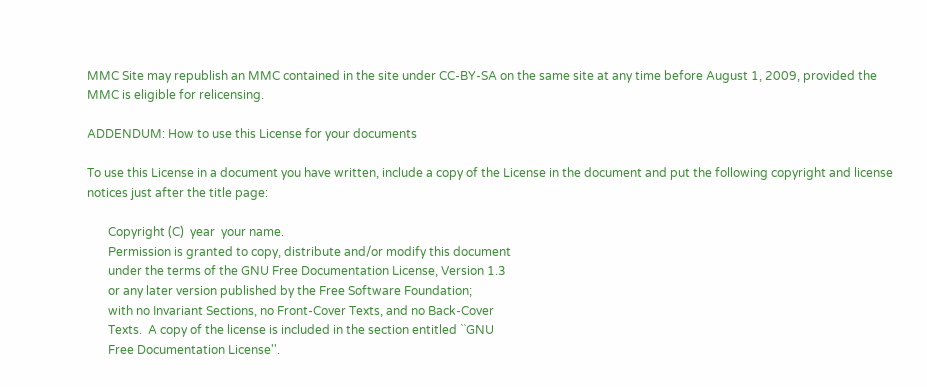MMC Site may republish an MMC contained in the site under CC-BY-SA on the same site at any time before August 1, 2009, provided the MMC is eligible for relicensing.

ADDENDUM: How to use this License for your documents

To use this License in a document you have written, include a copy of the License in the document and put the following copyright and license notices just after the title page:

       Copyright (C)  year  your name.
       Permission is granted to copy, distribute and/or modify this document
       under the terms of the GNU Free Documentation License, Version 1.3
       or any later version published by the Free Software Foundation;
       with no Invariant Sections, no Front-Cover Texts, and no Back-Cover
       Texts.  A copy of the license is included in the section entitled ``GNU
       Free Documentation License''.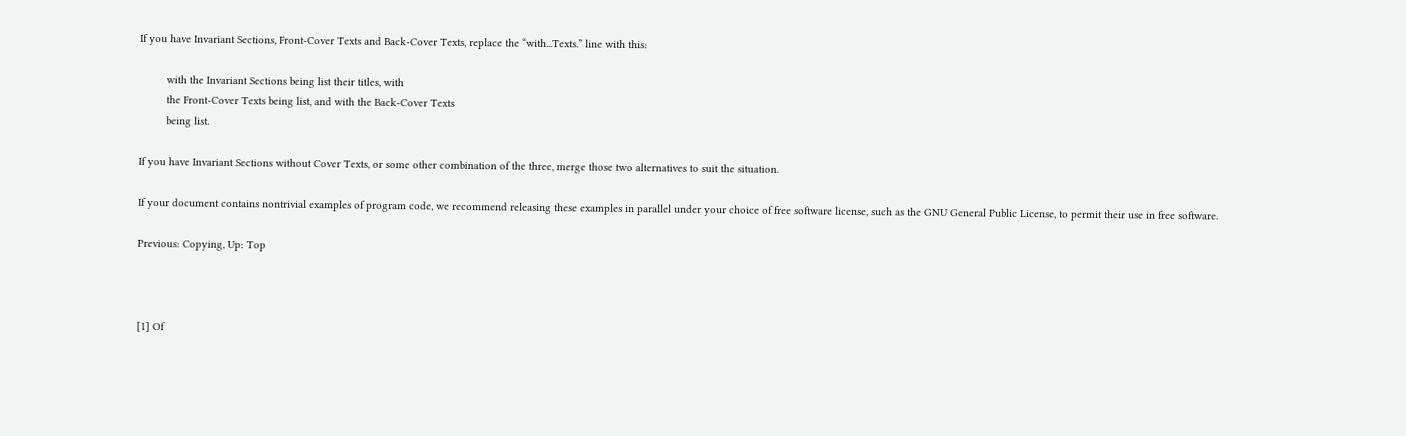If you have Invariant Sections, Front-Cover Texts and Back-Cover Texts, replace the “with...Texts.” line with this:

         with the Invariant Sections being list their titles, with
         the Front-Cover Texts being list, and with the Back-Cover Texts
         being list.

If you have Invariant Sections without Cover Texts, or some other combination of the three, merge those two alternatives to suit the situation.

If your document contains nontrivial examples of program code, we recommend releasing these examples in parallel under your choice of free software license, such as the GNU General Public License, to permit their use in free software.

Previous: Copying, Up: Top



[1] Of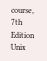course, 7th Edition Unix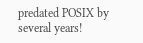predated POSIX by several years!